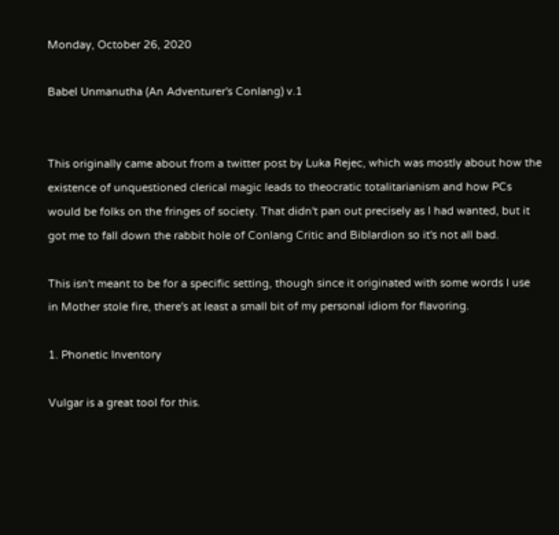Monday, October 26, 2020

Babel Unmanutha (An Adventurer's Conlang) v.1


This originally came about from a twitter post by Luka Rejec, which was mostly about how the existence of unquestioned clerical magic leads to theocratic totalitarianism and how PCs would be folks on the fringes of society. That didn't pan out precisely as I had wanted, but it got me to fall down the rabbit hole of Conlang Critic and Biblardion so it's not all bad.

This isn't meant to be for a specific setting, though since it originated with some words I use in Mother stole fire, there's at least a small bit of my personal idiom for flavoring.

1. Phonetic Inventory

Vulgar is a great tool for this.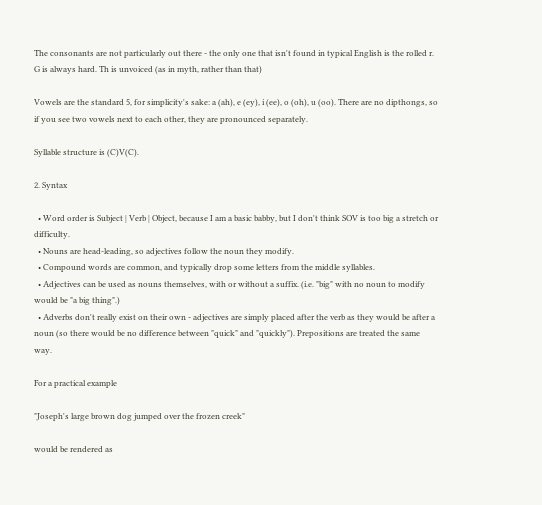The consonants are not particularly out there - the only one that isn't found in typical English is the rolled r. G is always hard. Th is unvoiced (as in myth, rather than that)

Vowels are the standard 5, for simplicity's sake: a (ah), e (ey), i (ee), o (oh), u (oo). There are no dipthongs, so if you see two vowels next to each other, they are pronounced separately.

Syllable structure is (C)V(C).

2. Syntax

  • Word order is Subject | Verb | Object, because I am a basic babby, but I don't think SOV is too big a stretch or difficulty.
  • Nouns are head-leading, so adjectives follow the noun they modify.
  • Compound words are common, and typically drop some letters from the middle syllables.
  • Adjectives can be used as nouns themselves, with or without a suffix. (i.e. "big" with no noun to modify would be "a big thing".)
  • Adverbs don't really exist on their own - adjectives are simply placed after the verb as they would be after a noun (so there would be no difference between "quick" and "quickly"). Prepositions are treated the same way.

For a practical example

"Joseph's large brown dog jumped over the frozen creek"

would be rendered as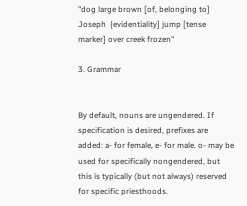"dog large brown [of, belonging to] Joseph  {evidentiality] jump [tense marker] over creek frozen"

3. Grammar


By default, nouns are ungendered. If specification is desired, prefixes are added: a- for female, e- for male. o- may be used for specifically nongendered, but this is typically (but not always) reserved for specific priesthoods.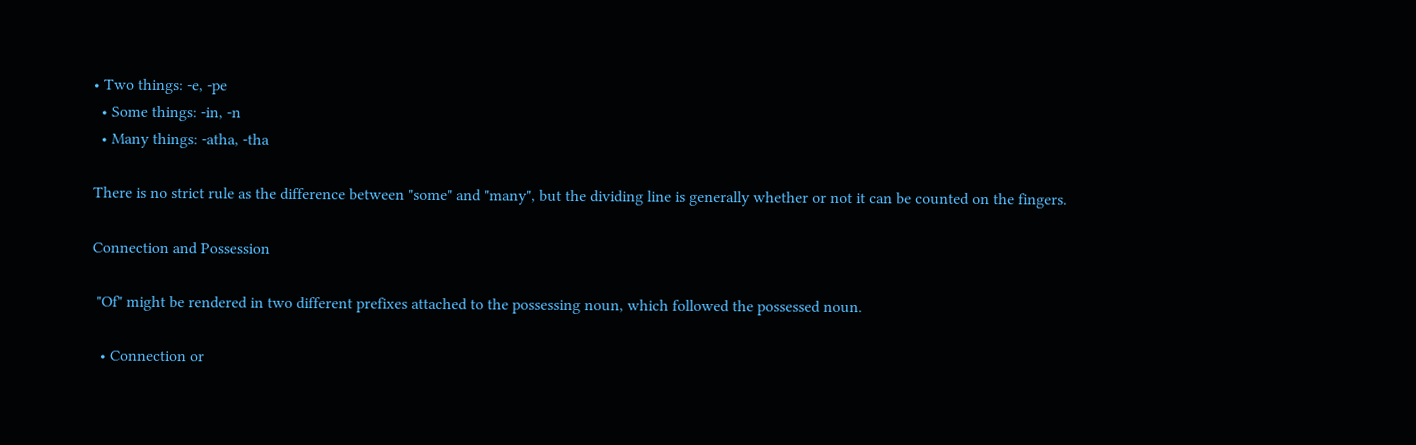• Two things: -e, -pe
  • Some things: -in, -n
  • Many things: -atha, -tha

There is no strict rule as the difference between "some" and "many", but the dividing line is generally whether or not it can be counted on the fingers.

Connection and Possession

 "Of" might be rendered in two different prefixes attached to the possessing noun, which followed the possessed noun.

  • Connection or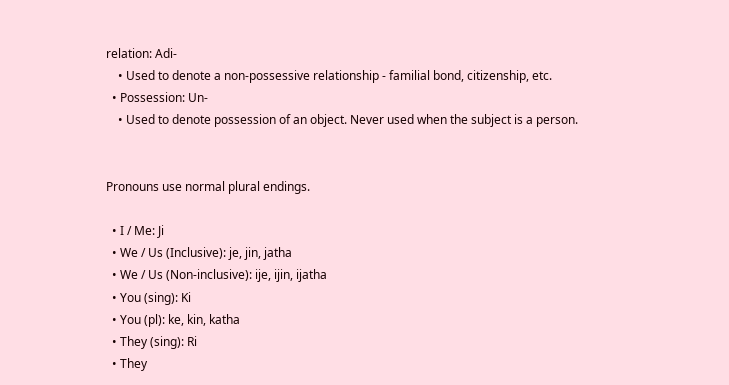relation: Adi-
    • Used to denote a non-possessive relationship - familial bond, citizenship, etc.
  • Possession: Un-
    • Used to denote possession of an object. Never used when the subject is a person.


Pronouns use normal plural endings.

  • I / Me: Ji
  • We / Us (Inclusive): je, jin, jatha
  • We / Us (Non-inclusive): ije, ijin, ijatha
  • You (sing): Ki
  • You (pl): ke, kin, katha
  • They (sing): Ri
  • They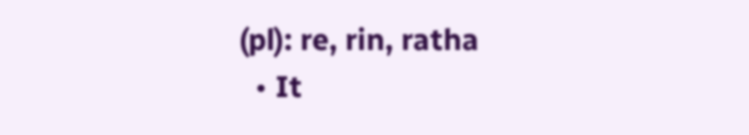(pl): re, rin, ratha
  • It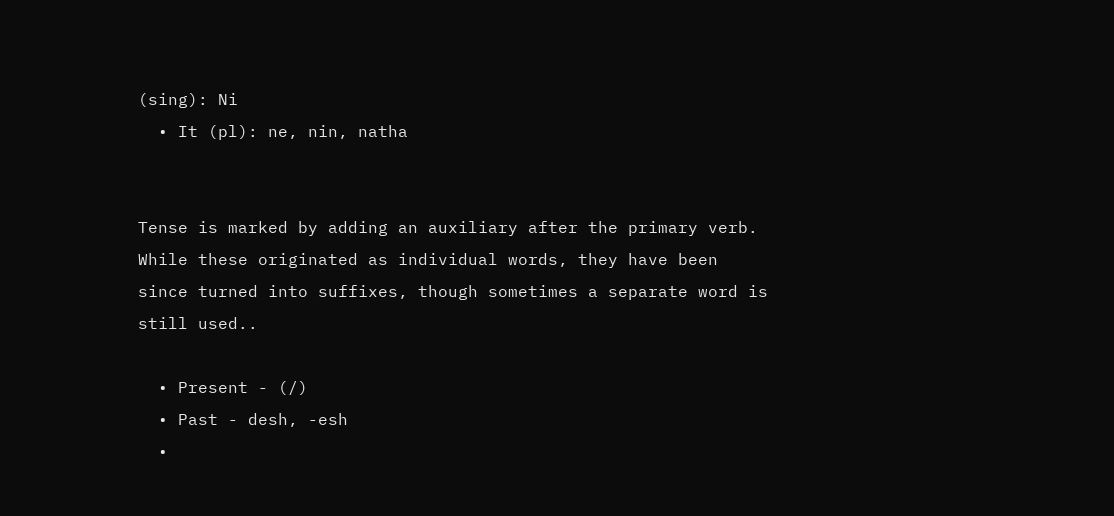(sing): Ni
  • It (pl): ne, nin, natha


Tense is marked by adding an auxiliary after the primary verb. While these originated as individual words, they have been since turned into suffixes, though sometimes a separate word is still used..

  • Present - (/)
  • Past - desh, -esh
  •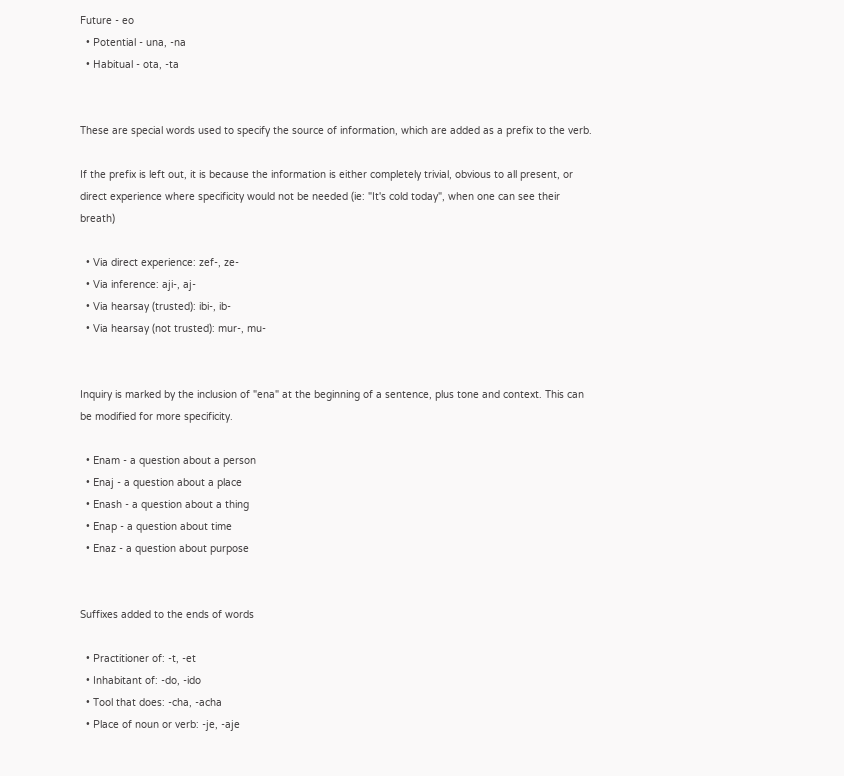Future - eo
  • Potential - una, -na
  • Habitual - ota, -ta


These are special words used to specify the source of information, which are added as a prefix to the verb.

If the prefix is left out, it is because the information is either completely trivial, obvious to all present, or direct experience where specificity would not be needed (ie: "It's cold today", when one can see their breath)

  • Via direct experience: zef-, ze-
  • Via inference: aji-, aj-
  • Via hearsay (trusted): ibi-, ib-
  • Via hearsay (not trusted): mur-, mu-


Inquiry is marked by the inclusion of "ena" at the beginning of a sentence, plus tone and context. This can be modified for more specificity.

  • Enam - a question about a person
  • Enaj - a question about a place
  • Enash - a question about a thing
  • Enap - a question about time
  • Enaz - a question about purpose


Suffixes added to the ends of words

  • Practitioner of: -t, -et
  • Inhabitant of: -do, -ido
  • Tool that does: -cha, -acha
  • Place of noun or verb: -je, -aje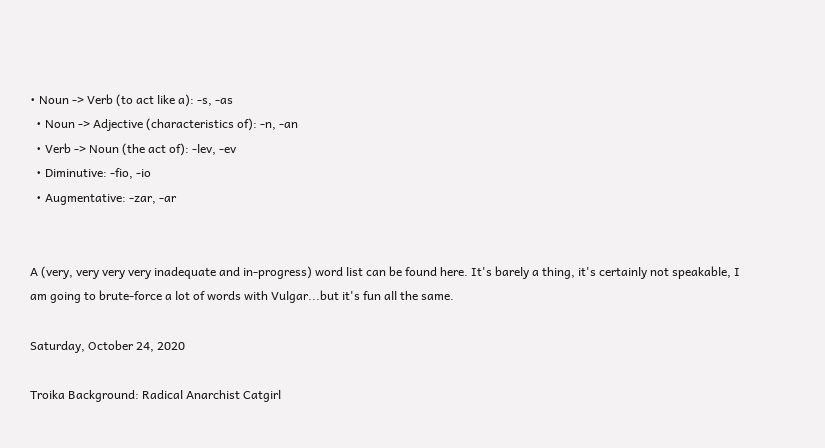• Noun -> Verb (to act like a): -s, -as
  • Noun -> Adjective (characteristics of): -n, -an
  • Verb -> Noun (the act of): -lev, -ev
  • Diminutive: -fio, -io
  • Augmentative: -zar, -ar


A (very, very very very inadequate and in-progress) word list can be found here. It's barely a thing, it's certainly not speakable, I am going to brute-force a lot of words with Vulgar...but it's fun all the same.

Saturday, October 24, 2020

Troika Background: Radical Anarchist Catgirl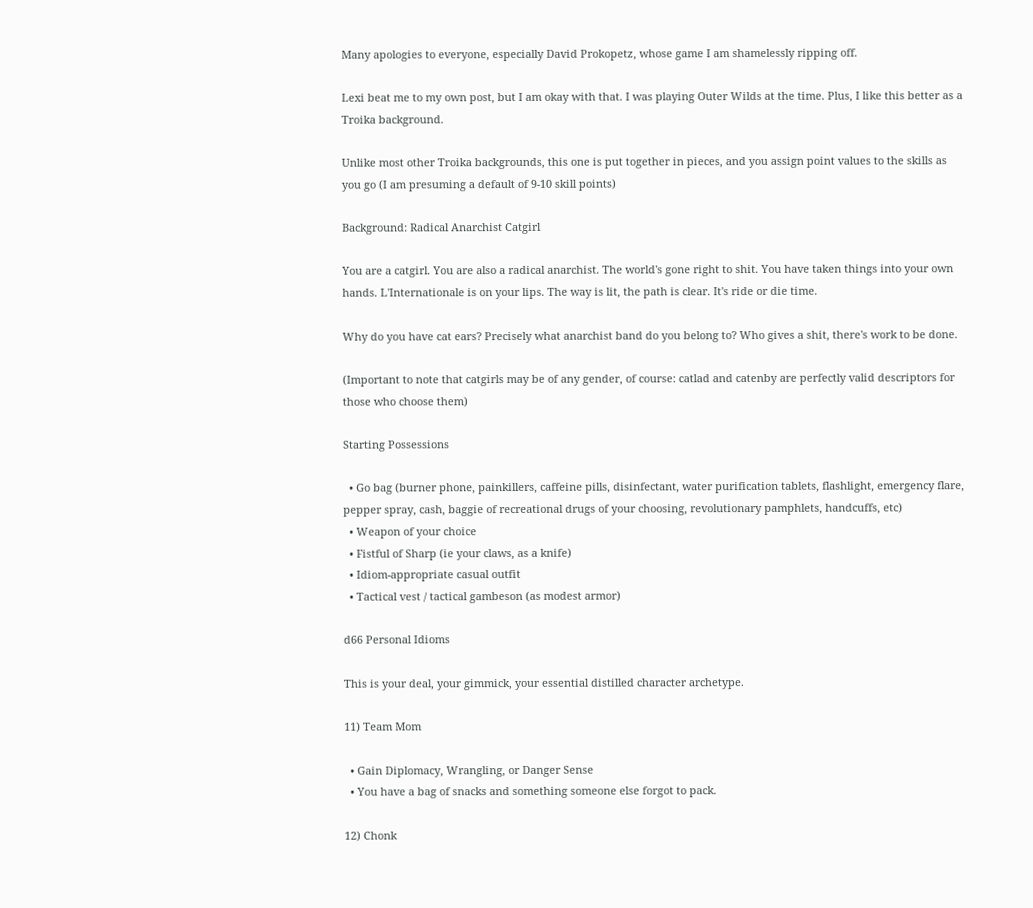Many apologies to everyone, especially David Prokopetz, whose game I am shamelessly ripping off.

Lexi beat me to my own post, but I am okay with that. I was playing Outer Wilds at the time. Plus, I like this better as a Troika background.

Unlike most other Troika backgrounds, this one is put together in pieces, and you assign point values to the skills as you go (I am presuming a default of 9-10 skill points)

Background: Radical Anarchist Catgirl

You are a catgirl. You are also a radical anarchist. The world's gone right to shit. You have taken things into your own hands. L'Internationale is on your lips. The way is lit, the path is clear. It's ride or die time.

Why do you have cat ears? Precisely what anarchist band do you belong to? Who gives a shit, there's work to be done.

(Important to note that catgirls may be of any gender, of course: catlad and catenby are perfectly valid descriptors for those who choose them)

Starting Possessions

  • Go bag (burner phone, painkillers, caffeine pills, disinfectant, water purification tablets, flashlight, emergency flare, pepper spray, cash, baggie of recreational drugs of your choosing, revolutionary pamphlets, handcuffs, etc)
  • Weapon of your choice
  • Fistful of Sharp (ie your claws, as a knife)
  • Idiom-appropriate casual outfit
  • Tactical vest / tactical gambeson (as modest armor)

d66 Personal Idioms

This is your deal, your gimmick, your essential distilled character archetype.

11) Team Mom

  • Gain Diplomacy, Wrangling, or Danger Sense
  • You have a bag of snacks and something someone else forgot to pack.

12) Chonk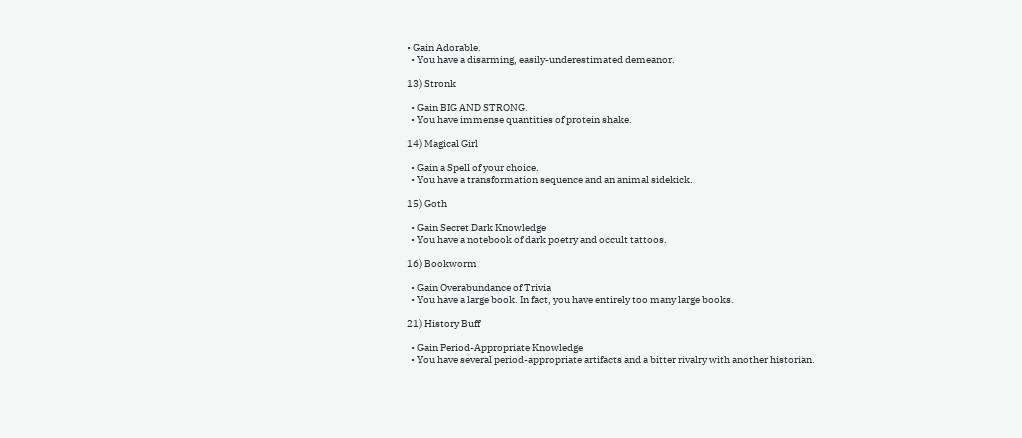• Gain Adorable.
  • You have a disarming, easily-underestimated demeanor.

13) Stronk

  • Gain BIG AND STRONG.
  • You have immense quantities of protein shake.

14) Magical Girl

  • Gain a Spell of your choice.
  • You have a transformation sequence and an animal sidekick.

15) Goth

  • Gain Secret Dark Knowledge
  • You have a notebook of dark poetry and occult tattoos.

16) Bookworm

  • Gain Overabundance of Trivia
  • You have a large book. In fact, you have entirely too many large books.

21) History Buff

  • Gain Period-Appropriate Knowledge
  • You have several period-appropriate artifacts and a bitter rivalry with another historian.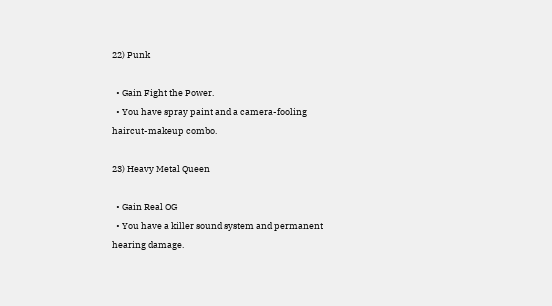22) Punk

  • Gain Fight the Power.
  • You have spray paint and a camera-fooling haircut-makeup combo.

23) Heavy Metal Queen

  • Gain Real OG
  • You have a killer sound system and permanent hearing damage.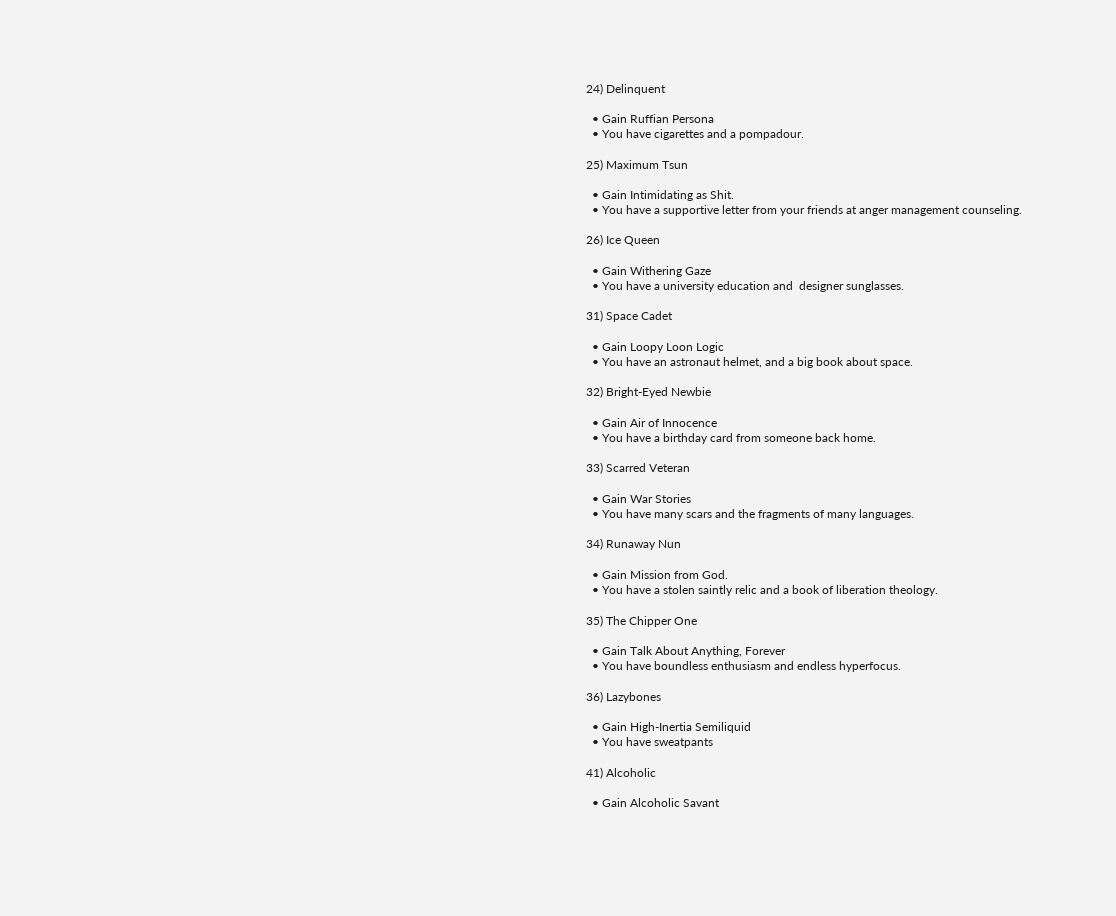24) Delinquent

  • Gain Ruffian Persona
  • You have cigarettes and a pompadour.

25) Maximum Tsun

  • Gain Intimidating as Shit.
  • You have a supportive letter from your friends at anger management counseling.

26) Ice Queen

  • Gain Withering Gaze
  • You have a university education and  designer sunglasses.

31) Space Cadet

  • Gain Loopy Loon Logic
  • You have an astronaut helmet, and a big book about space.

32) Bright-Eyed Newbie

  • Gain Air of Innocence
  • You have a birthday card from someone back home.

33) Scarred Veteran

  • Gain War Stories
  • You have many scars and the fragments of many languages.

34) Runaway Nun

  • Gain Mission from God.
  • You have a stolen saintly relic and a book of liberation theology.

35) The Chipper One

  • Gain Talk About Anything, Forever
  • You have boundless enthusiasm and endless hyperfocus.

36) Lazybones

  • Gain High-Inertia Semiliquid
  • You have sweatpants

41) Alcoholic

  • Gain Alcoholic Savant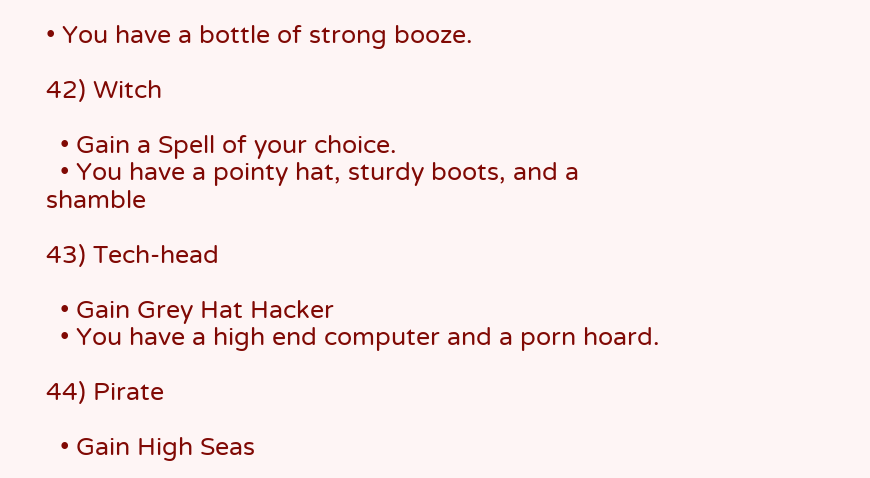• You have a bottle of strong booze.

42) Witch

  • Gain a Spell of your choice.
  • You have a pointy hat, sturdy boots, and a shamble

43) Tech-head

  • Gain Grey Hat Hacker
  • You have a high end computer and a porn hoard.

44) Pirate

  • Gain High Seas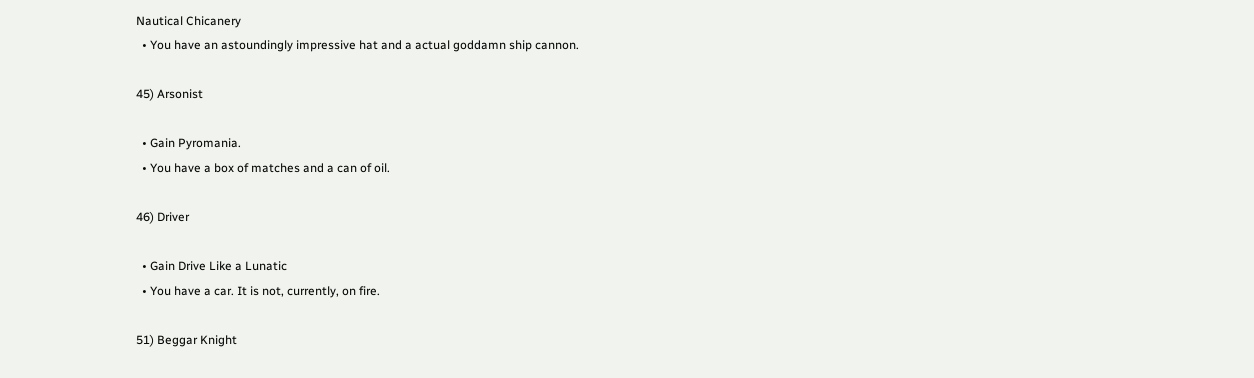Nautical Chicanery
  • You have an astoundingly impressive hat and a actual goddamn ship cannon.

45) Arsonist

  • Gain Pyromania.
  • You have a box of matches and a can of oil.

46) Driver

  • Gain Drive Like a Lunatic
  • You have a car. It is not, currently, on fire.

51) Beggar Knight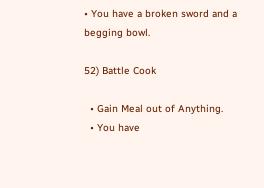• You have a broken sword and a begging bowl.

52) Battle Cook

  • Gain Meal out of Anything.
  • You have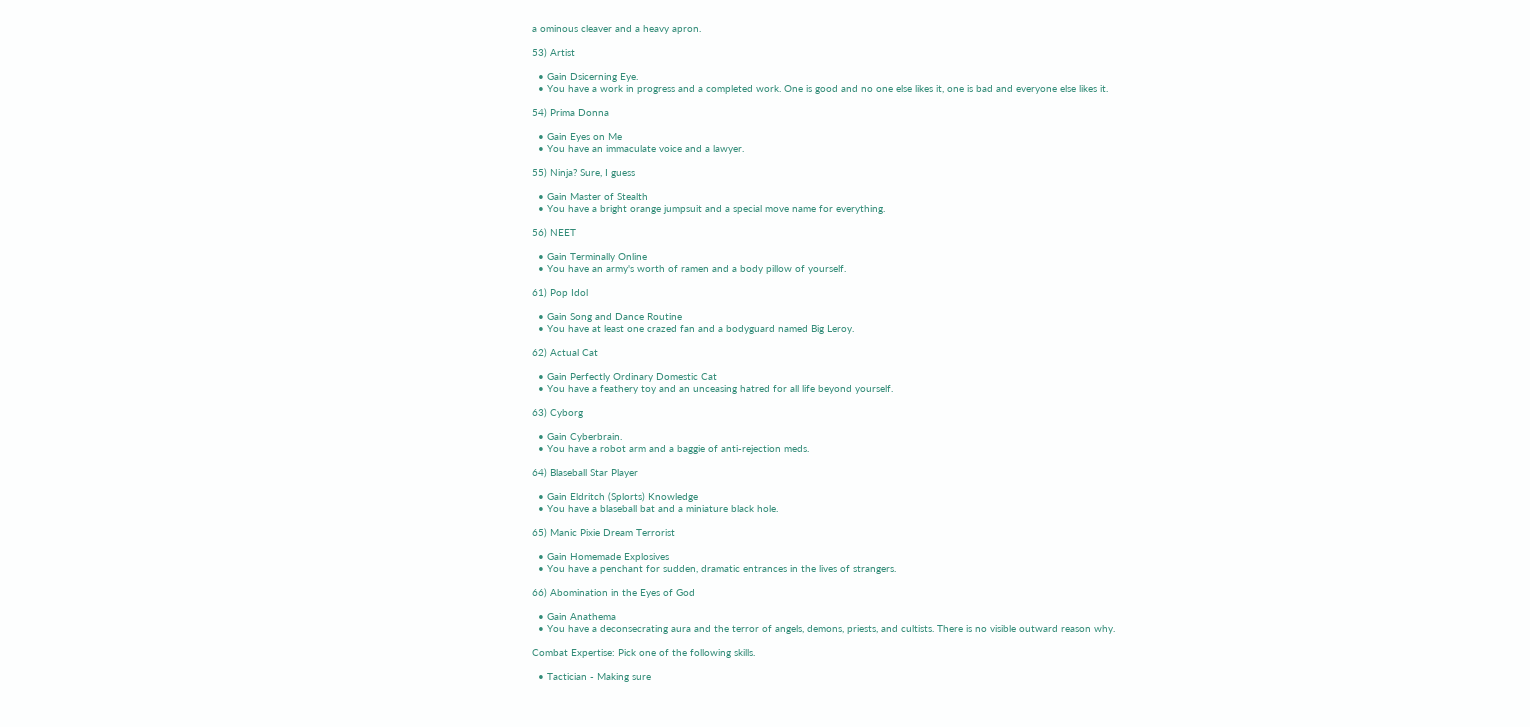a ominous cleaver and a heavy apron.

53) Artist

  • Gain Dsicerning Eye.
  • You have a work in progress and a completed work. One is good and no one else likes it, one is bad and everyone else likes it.

54) Prima Donna

  • Gain Eyes on Me
  • You have an immaculate voice and a lawyer.

55) Ninja? Sure, I guess

  • Gain Master of Stealth
  • You have a bright orange jumpsuit and a special move name for everything.

56) NEET

  • Gain Terminally Online
  • You have an army's worth of ramen and a body pillow of yourself.

61) Pop Idol

  • Gain Song and Dance Routine
  • You have at least one crazed fan and a bodyguard named Big Leroy.

62) Actual Cat

  • Gain Perfectly Ordinary Domestic Cat
  • You have a feathery toy and an unceasing hatred for all life beyond yourself.

63) Cyborg

  • Gain Cyberbrain.
  • You have a robot arm and a baggie of anti-rejection meds.

64) Blaseball Star Player

  • Gain Eldritch (Splorts) Knowledge
  • You have a blaseball bat and a miniature black hole.

65) Manic Pixie Dream Terrorist

  • Gain Homemade Explosives
  • You have a penchant for sudden, dramatic entrances in the lives of strangers.

66) Abomination in the Eyes of God

  • Gain Anathema
  • You have a deconsecrating aura and the terror of angels, demons, priests, and cultists. There is no visible outward reason why.

Combat Expertise: Pick one of the following skills.

  • Tactician - Making sure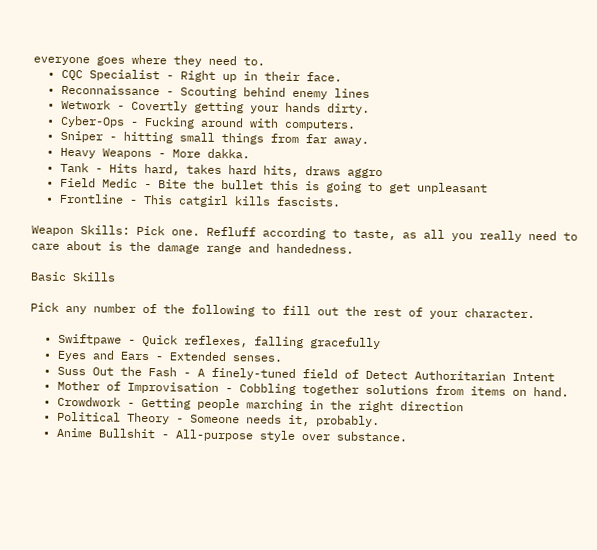everyone goes where they need to.
  • CQC Specialist - Right up in their face.
  • Reconnaissance - Scouting behind enemy lines
  • Wetwork - Covertly getting your hands dirty.
  • Cyber-Ops - Fucking around with computers.
  • Sniper - hitting small things from far away.
  • Heavy Weapons - More dakka.
  • Tank - Hits hard, takes hard hits, draws aggro
  • Field Medic - Bite the bullet this is going to get unpleasant
  • Frontline - This catgirl kills fascists.

Weapon Skills: Pick one. Refluff according to taste, as all you really need to care about is the damage range and handedness.

Basic Skills

Pick any number of the following to fill out the rest of your character.

  • Swiftpawe - Quick reflexes, falling gracefully
  • Eyes and Ears - Extended senses.
  • Suss Out the Fash - A finely-tuned field of Detect Authoritarian Intent
  • Mother of Improvisation - Cobbling together solutions from items on hand.
  • Crowdwork - Getting people marching in the right direction
  • Political Theory - Someone needs it, probably.
  • Anime Bullshit - All-purpose style over substance.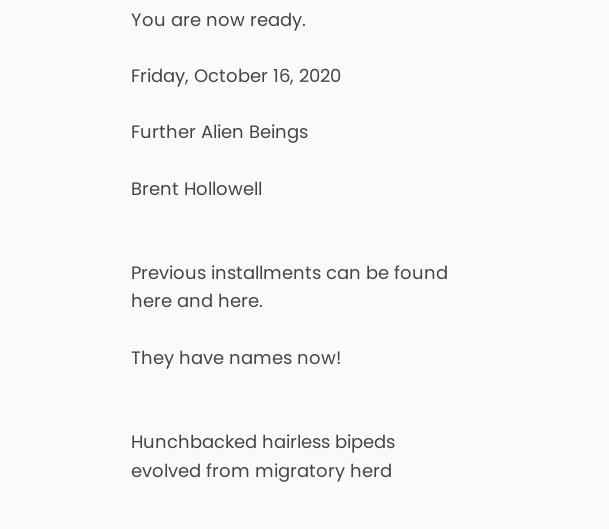You are now ready.

Friday, October 16, 2020

Further Alien Beings

Brent Hollowell


Previous installments can be found here and here.

They have names now!


Hunchbacked hairless bipeds evolved from migratory herd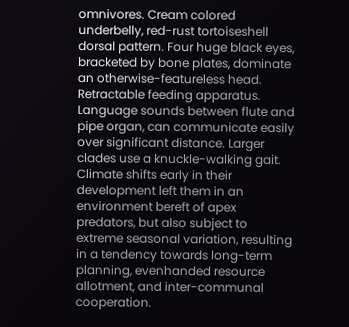omnivores. Cream colored underbelly, red-rust tortoiseshell dorsal pattern. Four huge black eyes, bracketed by bone plates, dominate an otherwise-featureless head. Retractable feeding apparatus. Language sounds between flute and pipe organ, can communicate easily over significant distance. Larger clades use a knuckle-walking gait. Climate shifts early in their development left them in an environment bereft of apex predators, but also subject to extreme seasonal variation, resulting in a tendency towards long-term planning, evenhanded resource allotment, and inter-communal cooperation.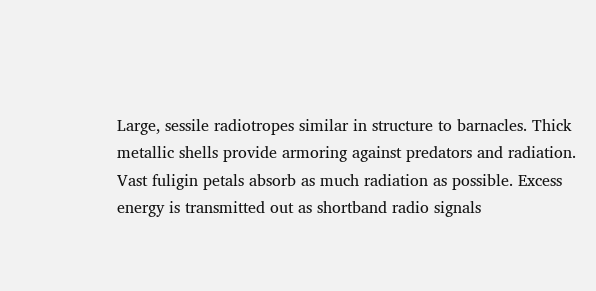Large, sessile radiotropes similar in structure to barnacles. Thick metallic shells provide armoring against predators and radiation. Vast fuligin petals absorb as much radiation as possible. Excess energy is transmitted out as shortband radio signals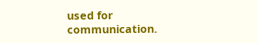used for communication.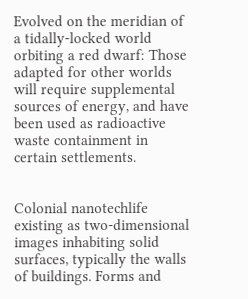Evolved on the meridian of a tidally-locked world orbiting a red dwarf: Those adapted for other worlds will require supplemental sources of energy, and have been used as radioactive waste containment in certain settlements.


Colonial nanotechlife existing as two-dimensional images inhabiting solid surfaces, typically the walls of buildings. Forms and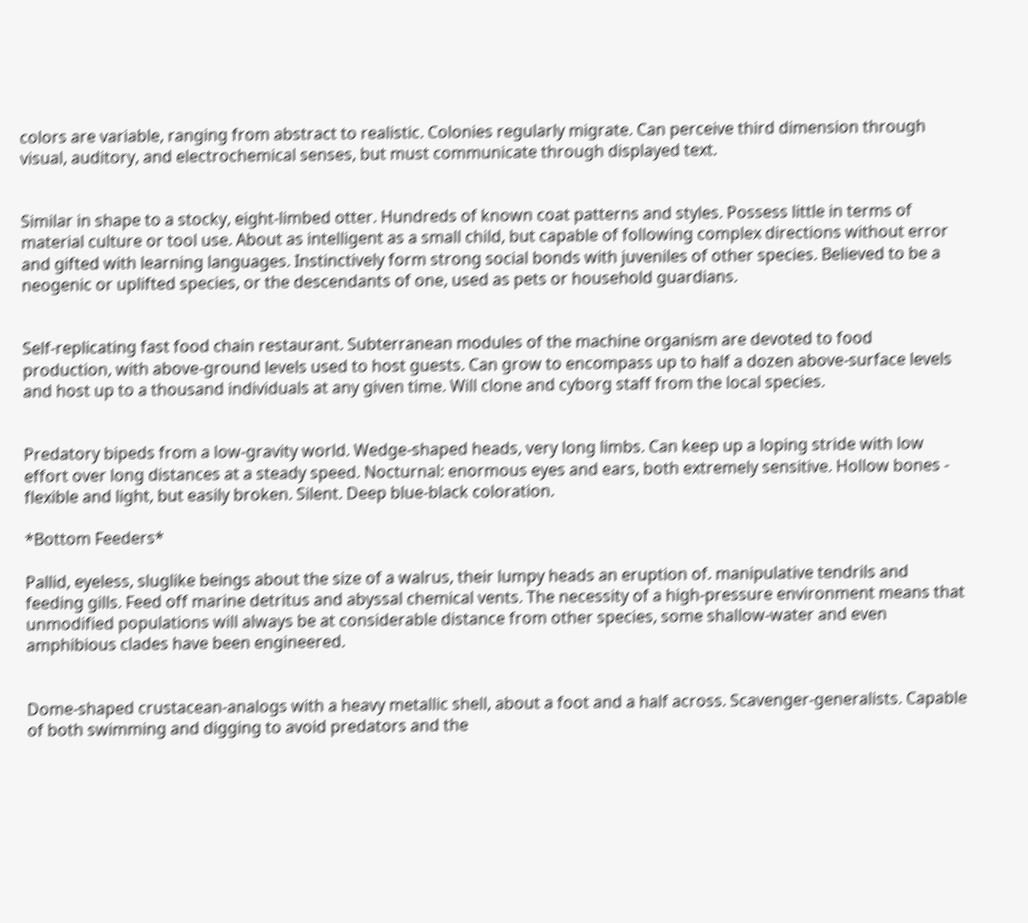colors are variable, ranging from abstract to realistic. Colonies regularly migrate. Can perceive third dimension through visual, auditory, and electrochemical senses, but must communicate through displayed text.


Similar in shape to a stocky, eight-limbed otter. Hundreds of known coat patterns and styles. Possess little in terms of material culture or tool use. About as intelligent as a small child, but capable of following complex directions without error and gifted with learning languages. Instinctively form strong social bonds with juveniles of other species. Believed to be a neogenic or uplifted species, or the descendants of one, used as pets or household guardians.


Self-replicating fast food chain restaurant. Subterranean modules of the machine organism are devoted to food production, with above-ground levels used to host guests. Can grow to encompass up to half a dozen above-surface levels and host up to a thousand individuals at any given time. Will clone and cyborg staff from the local species.


Predatory bipeds from a low-gravity world. Wedge-shaped heads, very long limbs. Can keep up a loping stride with low effort over long distances at a steady speed. Nocturnal: enormous eyes and ears, both extremely sensitive. Hollow bones - flexible and light, but easily broken. Silent. Deep blue-black coloration.

*Bottom Feeders*

Pallid, eyeless, sluglike beings about the size of a walrus, their lumpy heads an eruption of. manipulative tendrils and feeding gills. Feed off marine detritus and abyssal chemical vents. The necessity of a high-pressure environment means that unmodified populations will always be at considerable distance from other species, some shallow-water and even amphibious clades have been engineered.


Dome-shaped crustacean-analogs with a heavy metallic shell, about a foot and a half across. Scavenger-generalists. Capable of both swimming and digging to avoid predators and the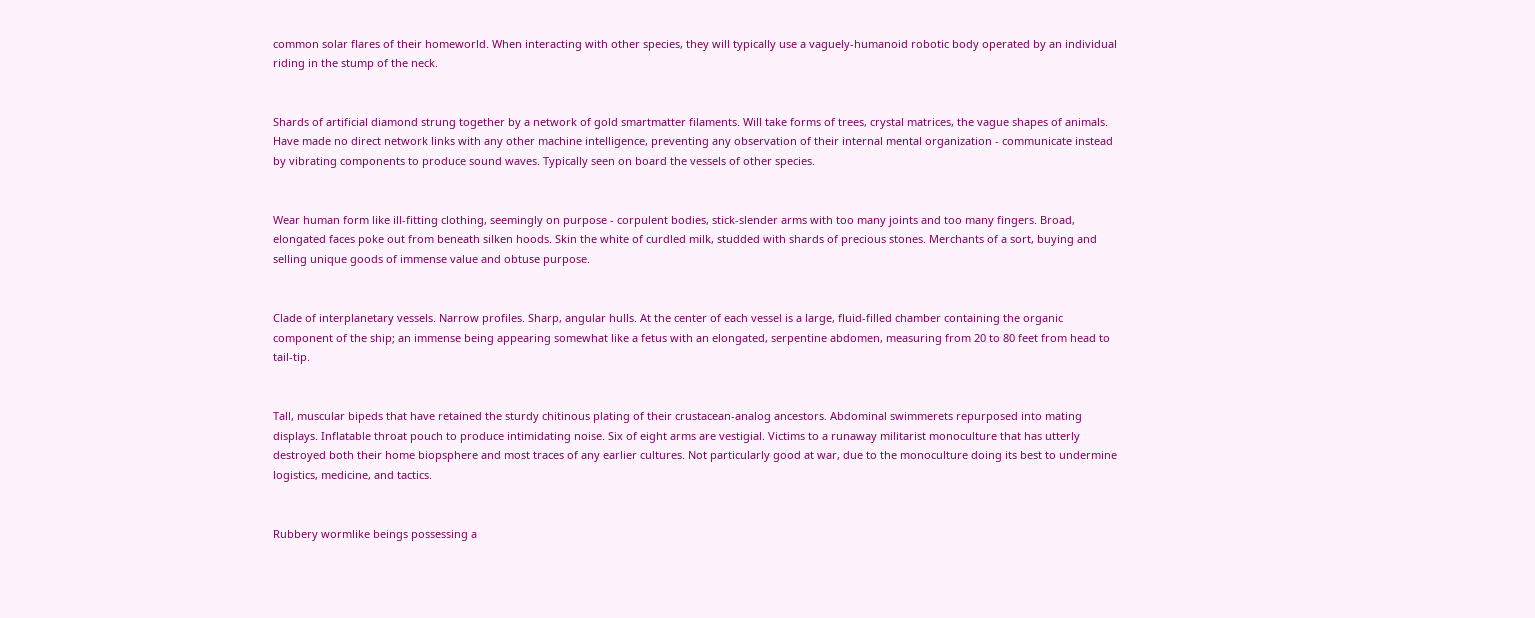common solar flares of their homeworld. When interacting with other species, they will typically use a vaguely-humanoid robotic body operated by an individual riding in the stump of the neck.


Shards of artificial diamond strung together by a network of gold smartmatter filaments. Will take forms of trees, crystal matrices, the vague shapes of animals. Have made no direct network links with any other machine intelligence, preventing any observation of their internal mental organization - communicate instead by vibrating components to produce sound waves. Typically seen on board the vessels of other species.


Wear human form like ill-fitting clothing, seemingly on purpose - corpulent bodies, stick-slender arms with too many joints and too many fingers. Broad, elongated faces poke out from beneath silken hoods. Skin the white of curdled milk, studded with shards of precious stones. Merchants of a sort, buying and selling unique goods of immense value and obtuse purpose.


Clade of interplanetary vessels. Narrow profiles. Sharp, angular hulls. At the center of each vessel is a large, fluid-filled chamber containing the organic component of the ship; an immense being appearing somewhat like a fetus with an elongated, serpentine abdomen, measuring from 20 to 80 feet from head to tail-tip.


Tall, muscular bipeds that have retained the sturdy chitinous plating of their crustacean-analog ancestors. Abdominal swimmerets repurposed into mating displays. Inflatable throat pouch to produce intimidating noise. Six of eight arms are vestigial. Victims to a runaway militarist monoculture that has utterly destroyed both their home biopsphere and most traces of any earlier cultures. Not particularly good at war, due to the monoculture doing its best to undermine logistics, medicine, and tactics.


Rubbery wormlike beings possessing a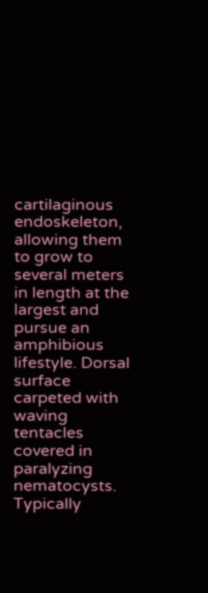cartilaginous endoskeleton, allowing them to grow to several meters in length at the largest and pursue an amphibious lifestyle. Dorsal surface carpeted with waving tentacles covered in paralyzing nematocysts. Typically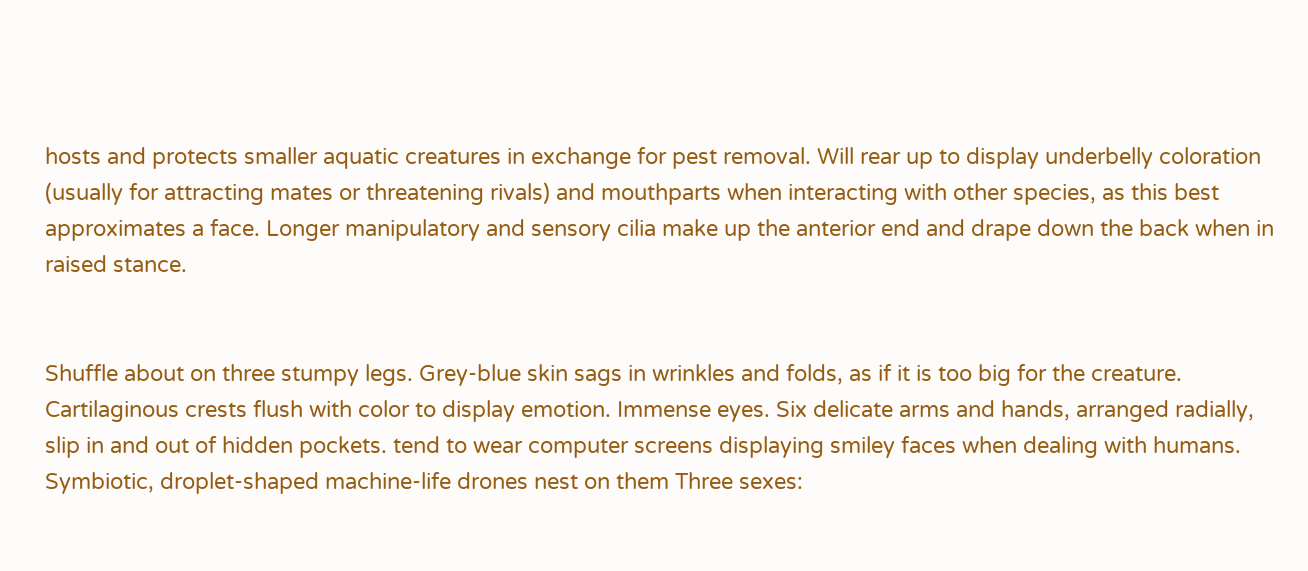hosts and protects smaller aquatic creatures in exchange for pest removal. Will rear up to display underbelly coloration (usually for attracting mates or threatening rivals) and mouthparts when interacting with other species, as this best approximates a face. Longer manipulatory and sensory cilia make up the anterior end and drape down the back when in raised stance.


Shuffle about on three stumpy legs. Grey-blue skin sags in wrinkles and folds, as if it is too big for the creature. Cartilaginous crests flush with color to display emotion. Immense eyes. Six delicate arms and hands, arranged radially, slip in and out of hidden pockets. tend to wear computer screens displaying smiley faces when dealing with humans. Symbiotic, droplet-shaped machine-life drones nest on them Three sexes: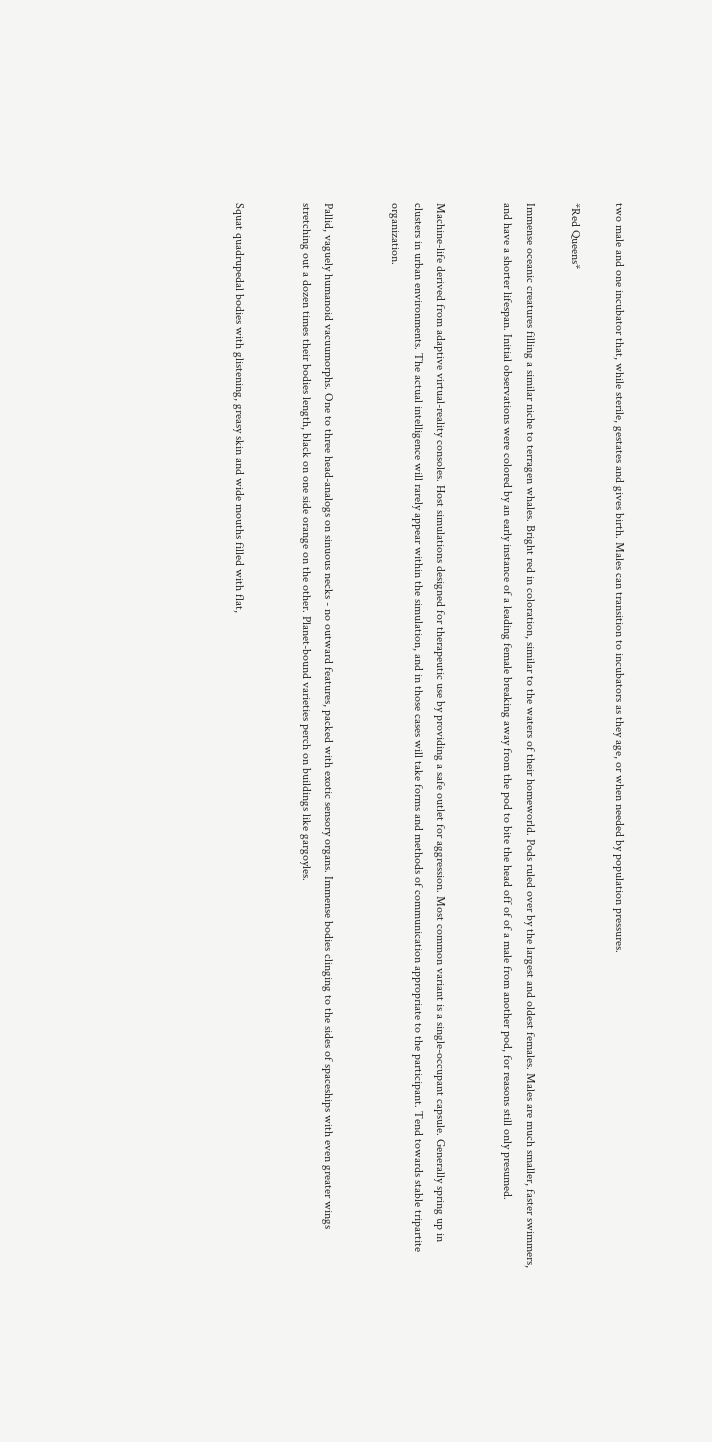two male and one incubator that, while sterile, gestates and gives birth. Males can transition to incubators as they age, or when needed by population pressures.

*Red Queens*

Immense oceanic creatures filling a similar niche to terragen whales. Bright red in coloration, similar to the waters of their homeworld. Pods ruled over by the largest and oldest females. Males are much smaller, faster swimmers, and have a shorter lifespan. Initial observations were colored by an early instance of a leading female breaking away from the pod to bite the head off of of a male from another pod, for reasons still only presumed.


Machine-life derived from adaptive virtual-reality consoles. Host simulations designed for therapeutic use by providing a safe outlet for aggression. Most common variant is a single-occupant capsule. Generally spring up in clusters in urban environments. The actual intelligence will rarely appear within the simulation, and in those cases will take forms and methods of communication appropriate to the participant. Tend towards stable tripartite organization.


Pallid, vaguely humanoid vacuumorphs. One to three head-analogs on sinuous necks - no outward features, packed with exotic sensory organs. Immense bodies clinging to the sides of spaceships with even greater wings stretching out a dozen times their bodies length, black on one side orange on the other. Planet-bound varieties perch on buildings like gargoyles.


Squat quadrupedal bodies with glistening, greasy skin and wide mouths filled with flat,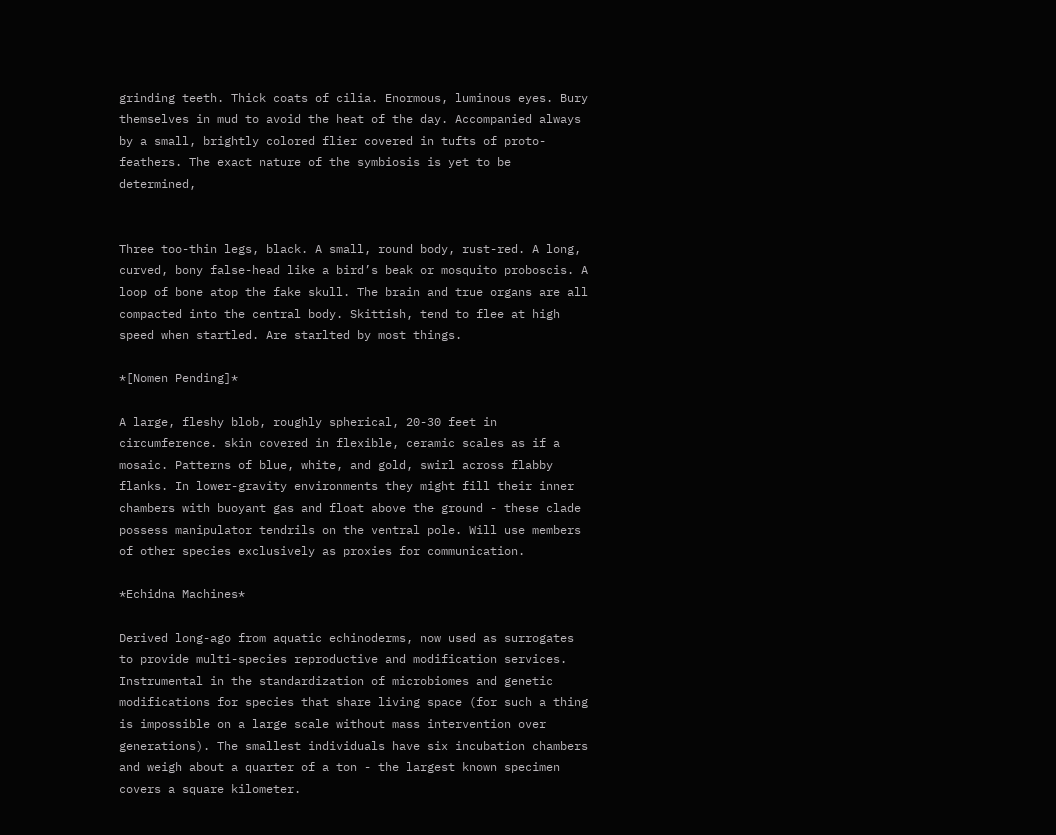grinding teeth. Thick coats of cilia. Enormous, luminous eyes. Bury themselves in mud to avoid the heat of the day. Accompanied always by a small, brightly colored flier covered in tufts of proto-feathers. The exact nature of the symbiosis is yet to be determined,


Three too-thin legs, black. A small, round body, rust-red. A long, curved, bony false-head like a bird’s beak or mosquito proboscis. A loop of bone atop the fake skull. The brain and true organs are all compacted into the central body. Skittish, tend to flee at high speed when startled. Are starlted by most things.

*[Nomen Pending]*

A large, fleshy blob, roughly spherical, 20-30 feet in circumference. skin covered in flexible, ceramic scales as if a mosaic. Patterns of blue, white, and gold, swirl across flabby flanks. In lower-gravity environments they might fill their inner chambers with buoyant gas and float above the ground - these clade possess manipulator tendrils on the ventral pole. Will use members of other species exclusively as proxies for communication.

*Echidna Machines*

Derived long-ago from aquatic echinoderms, now used as surrogates to provide multi-species reproductive and modification services. Instrumental in the standardization of microbiomes and genetic modifications for species that share living space (for such a thing is impossible on a large scale without mass intervention over generations). The smallest individuals have six incubation chambers and weigh about a quarter of a ton - the largest known specimen covers a square kilometer.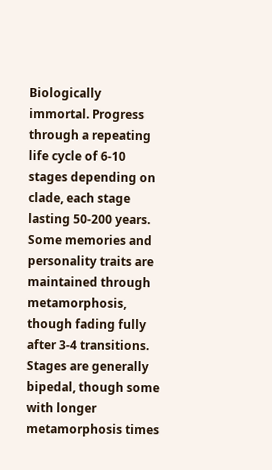Biologically immortal. Progress through a repeating life cycle of 6-10 stages depending on clade, each stage lasting 50-200 years. Some memories and personality traits are maintained through metamorphosis, though fading fully after 3-4 transitions. Stages are generally bipedal, though some with longer metamorphosis times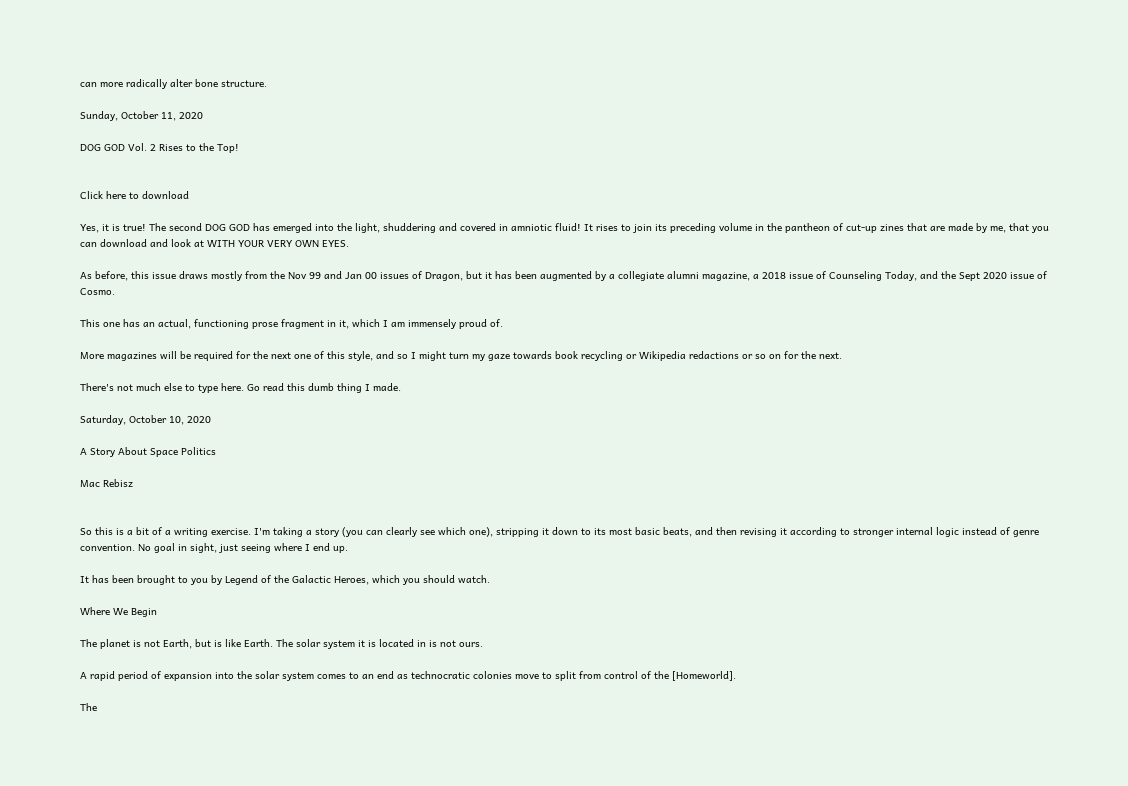can more radically alter bone structure.

Sunday, October 11, 2020

DOG GOD Vol. 2 Rises to the Top!


Click here to download

Yes, it is true! The second DOG GOD has emerged into the light, shuddering and covered in amniotic fluid! It rises to join its preceding volume in the pantheon of cut-up zines that are made by me, that you can download and look at WITH YOUR VERY OWN EYES.

As before, this issue draws mostly from the Nov 99 and Jan 00 issues of Dragon, but it has been augmented by a collegiate alumni magazine, a 2018 issue of Counseling Today, and the Sept 2020 issue of Cosmo.

This one has an actual, functioning prose fragment in it, which I am immensely proud of.

More magazines will be required for the next one of this style, and so I might turn my gaze towards book recycling or Wikipedia redactions or so on for the next.

There's not much else to type here. Go read this dumb thing I made.

Saturday, October 10, 2020

A Story About Space Politics

Mac Rebisz


So this is a bit of a writing exercise. I'm taking a story (you can clearly see which one), stripping it down to its most basic beats, and then revising it according to stronger internal logic instead of genre convention. No goal in sight, just seeing where I end up.

It has been brought to you by Legend of the Galactic Heroes, which you should watch.

Where We Begin

The planet is not Earth, but is like Earth. The solar system it is located in is not ours.

A rapid period of expansion into the solar system comes to an end as technocratic colonies move to split from control of the [Homeworld].

The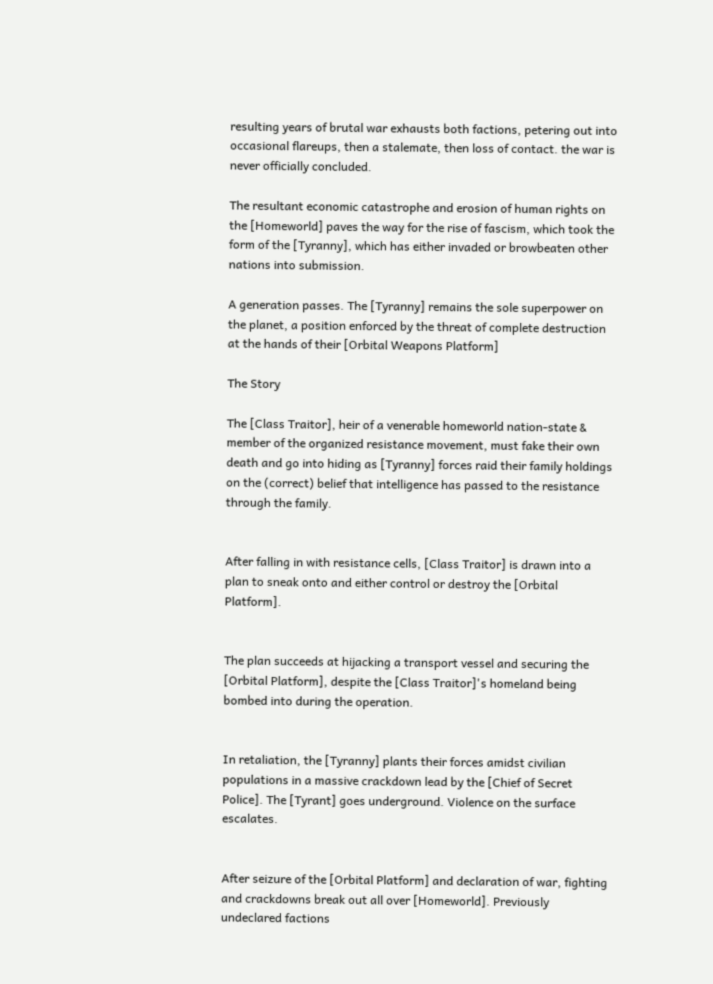resulting years of brutal war exhausts both factions, petering out into occasional flareups, then a stalemate, then loss of contact. the war is never officially concluded.

The resultant economic catastrophe and erosion of human rights on the [Homeworld] paves the way for the rise of fascism, which took the form of the [Tyranny], which has either invaded or browbeaten other nations into submission.

A generation passes. The [Tyranny] remains the sole superpower on the planet, a position enforced by the threat of complete destruction at the hands of their [Orbital Weapons Platform]

The Story

The [Class Traitor], heir of a venerable homeworld nation-state & member of the organized resistance movement, must fake their own death and go into hiding as [Tyranny] forces raid their family holdings on the (correct) belief that intelligence has passed to the resistance through the family.


After falling in with resistance cells, [Class Traitor] is drawn into a plan to sneak onto and either control or destroy the [Orbital Platform].


The plan succeeds at hijacking a transport vessel and securing the [Orbital Platform], despite the [Class Traitor]'s homeland being bombed into during the operation.


In retaliation, the [Tyranny] plants their forces amidst civilian populations in a massive crackdown lead by the [Chief of Secret Police]. The [Tyrant] goes underground. Violence on the surface escalates.


After seizure of the [Orbital Platform] and declaration of war, fighting and crackdowns break out all over [Homeworld]. Previously undeclared factions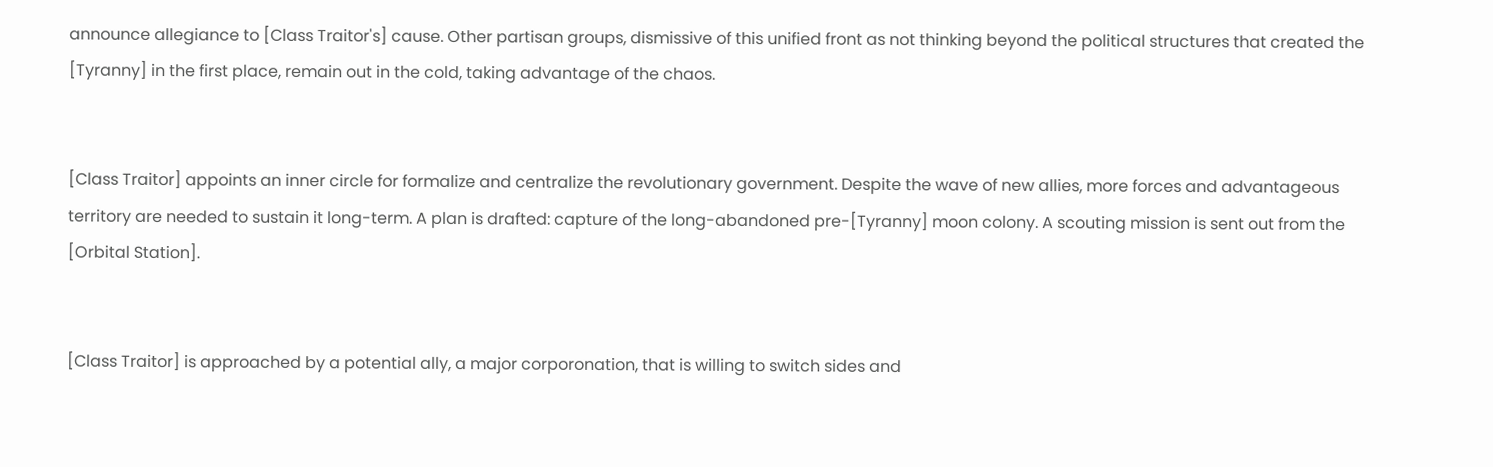announce allegiance to [Class Traitor's] cause. Other partisan groups, dismissive of this unified front as not thinking beyond the political structures that created the [Tyranny] in the first place, remain out in the cold, taking advantage of the chaos.


[Class Traitor] appoints an inner circle for formalize and centralize the revolutionary government. Despite the wave of new allies, more forces and advantageous territory are needed to sustain it long-term. A plan is drafted: capture of the long-abandoned pre-[Tyranny] moon colony. A scouting mission is sent out from the [Orbital Station].


[Class Traitor] is approached by a potential ally, a major corporonation, that is willing to switch sides and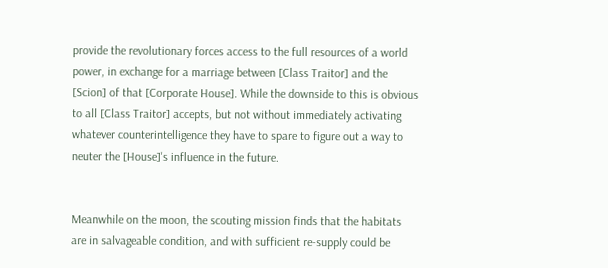provide the revolutionary forces access to the full resources of a world power, in exchange for a marriage between [Class Traitor] and the [Scion] of that [Corporate House]. While the downside to this is obvious to all [Class Traitor] accepts, but not without immediately activating whatever counterintelligence they have to spare to figure out a way to neuter the [House]'s influence in the future.


Meanwhile on the moon, the scouting mission finds that the habitats are in salvageable condition, and with sufficient re-supply could be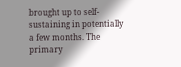brought up to self-sustaining in potentially a few months. The primary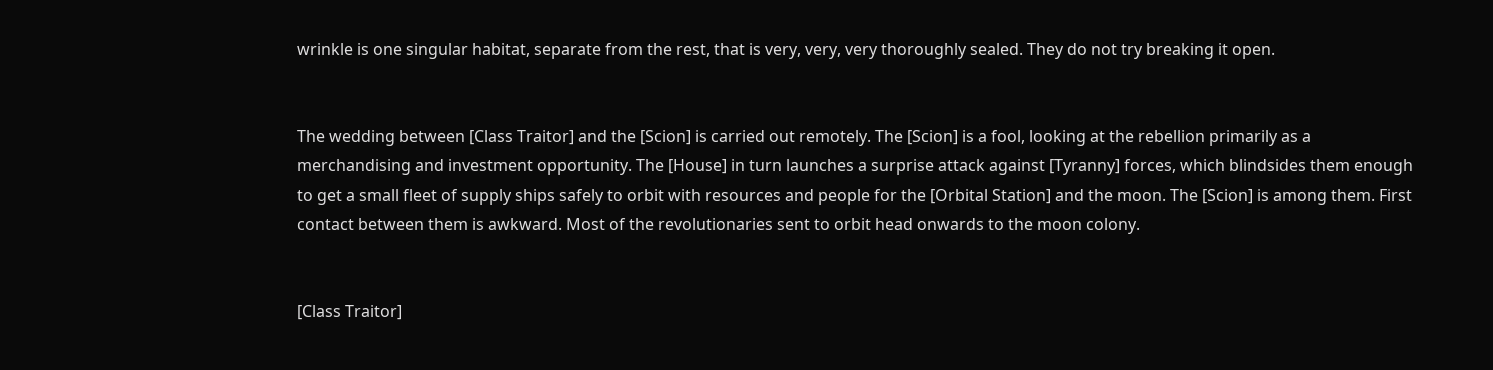wrinkle is one singular habitat, separate from the rest, that is very, very, very thoroughly sealed. They do not try breaking it open.


The wedding between [Class Traitor] and the [Scion] is carried out remotely. The [Scion] is a fool, looking at the rebellion primarily as a merchandising and investment opportunity. The [House] in turn launches a surprise attack against [Tyranny] forces, which blindsides them enough to get a small fleet of supply ships safely to orbit with resources and people for the [Orbital Station] and the moon. The [Scion] is among them. First contact between them is awkward. Most of the revolutionaries sent to orbit head onwards to the moon colony.


[Class Traitor]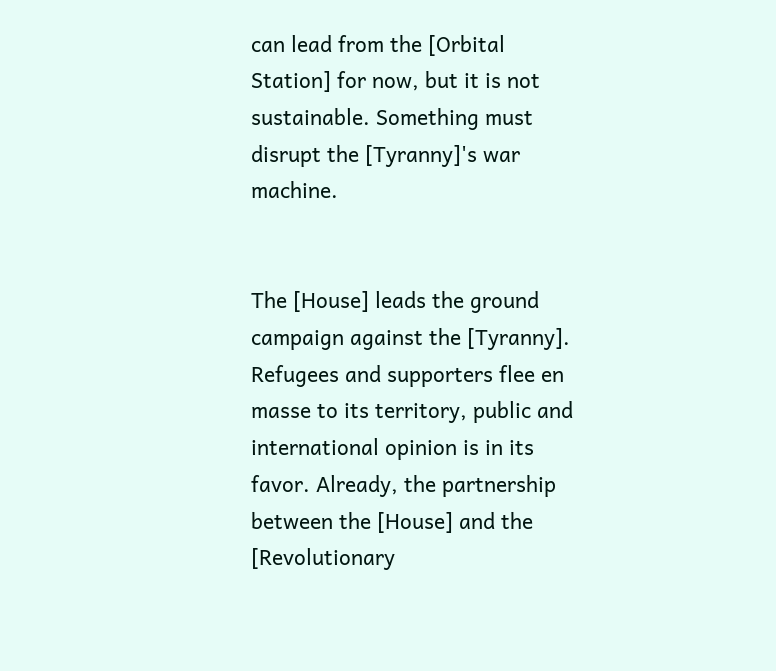can lead from the [Orbital Station] for now, but it is not sustainable. Something must disrupt the [Tyranny]'s war machine.


The [House] leads the ground campaign against the [Tyranny]. Refugees and supporters flee en masse to its territory, public and international opinion is in its favor. Already, the partnership between the [House] and the [Revolutionary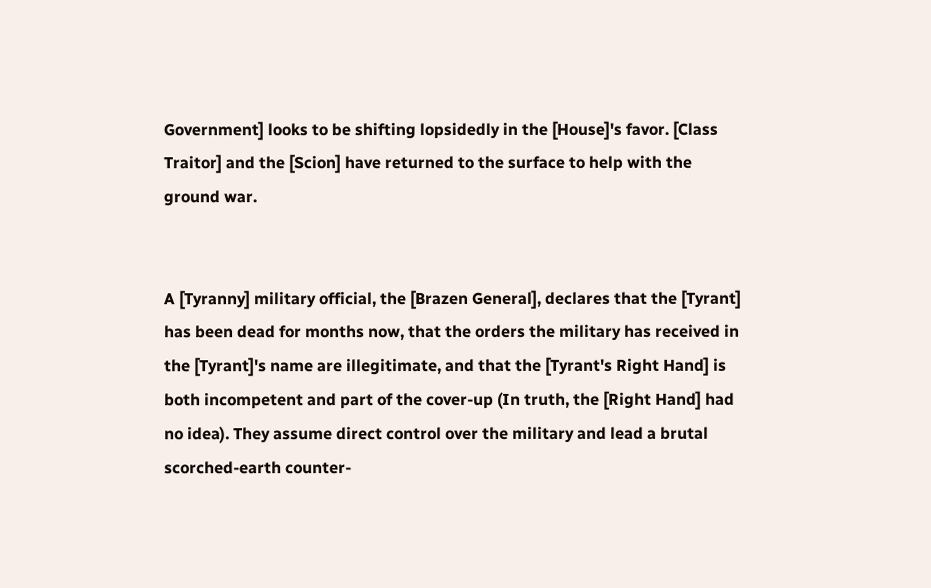Government] looks to be shifting lopsidedly in the [House]'s favor. [Class Traitor] and the [Scion] have returned to the surface to help with the ground war.


A [Tyranny] military official, the [Brazen General], declares that the [Tyrant] has been dead for months now, that the orders the military has received in the [Tyrant]'s name are illegitimate, and that the [Tyrant's Right Hand] is both incompetent and part of the cover-up (In truth, the [Right Hand] had no idea). They assume direct control over the military and lead a brutal scorched-earth counter-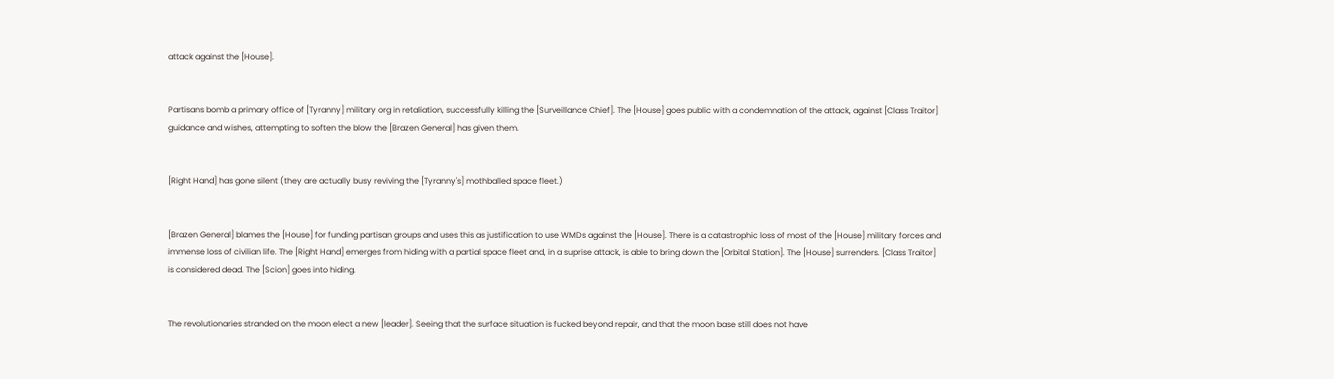attack against the [House].


Partisans bomb a primary office of [Tyranny] military org in retaliation, successfully killing the [Surveillance Chief]. The [House] goes public with a condemnation of the attack, against [Class Traitor] guidance and wishes, attempting to soften the blow the [Brazen General] has given them.


[Right Hand] has gone silent (they are actually busy reviving the [Tyranny's] mothballed space fleet.)


[Brazen General] blames the [House] for funding partisan groups and uses this as justification to use WMDs against the [House]. There is a catastrophic loss of most of the [House] military forces and immense loss of civilian life. The [Right Hand] emerges from hiding with a partial space fleet and, in a suprise attack, is able to bring down the [Orbital Station]. The [House] surrenders. [Class Traitor] is considered dead. The [Scion] goes into hiding.


The revolutionaries stranded on the moon elect a new [leader]. Seeing that the surface situation is fucked beyond repair, and that the moon base still does not have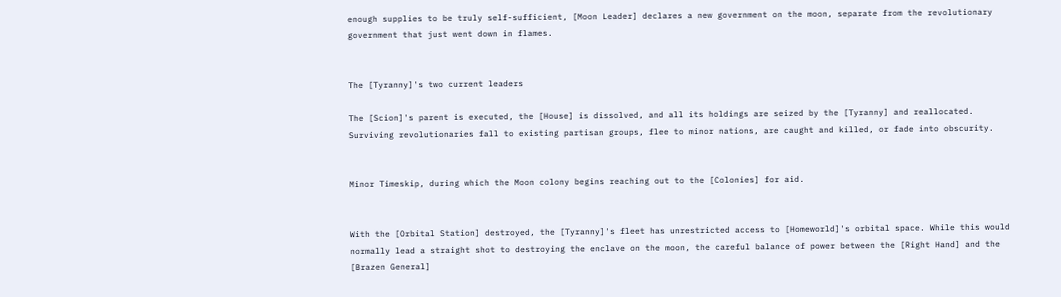enough supplies to be truly self-sufficient, [Moon Leader] declares a new government on the moon, separate from the revolutionary government that just went down in flames.


The [Tyranny]'s two current leaders

The [Scion]'s parent is executed, the [House] is dissolved, and all its holdings are seized by the [Tyranny] and reallocated. Surviving revolutionaries fall to existing partisan groups, flee to minor nations, are caught and killed, or fade into obscurity.


Minor Timeskip, during which the Moon colony begins reaching out to the [Colonies] for aid.


With the [Orbital Station] destroyed, the [Tyranny]'s fleet has unrestricted access to [Homeworld]'s orbital space. While this would normally lead a straight shot to destroying the enclave on the moon, the careful balance of power between the [Right Hand] and the [Brazen General]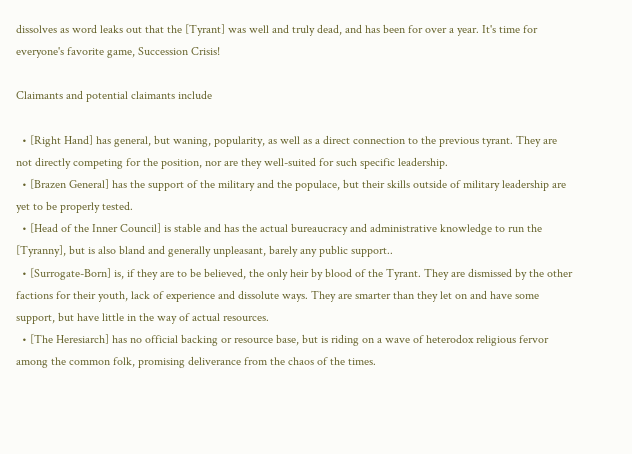dissolves as word leaks out that the [Tyrant] was well and truly dead, and has been for over a year. It's time for everyone's favorite game, Succession Crisis!

Claimants and potential claimants include

  • [Right Hand] has general, but waning, popularity, as well as a direct connection to the previous tyrant. They are not directly competing for the position, nor are they well-suited for such specific leadership.
  • [Brazen General] has the support of the military and the populace, but their skills outside of military leadership are yet to be properly tested.
  • [Head of the Inner Council] is stable and has the actual bureaucracy and administrative knowledge to run the [Tyranny], but is also bland and generally unpleasant, barely any public support..
  • [Surrogate-Born] is, if they are to be believed, the only heir by blood of the Tyrant. They are dismissed by the other factions for their youth, lack of experience and dissolute ways. They are smarter than they let on and have some support, but have little in the way of actual resources.
  • [The Heresiarch] has no official backing or resource base, but is riding on a wave of heterodox religious fervor among the common folk, promising deliverance from the chaos of the times.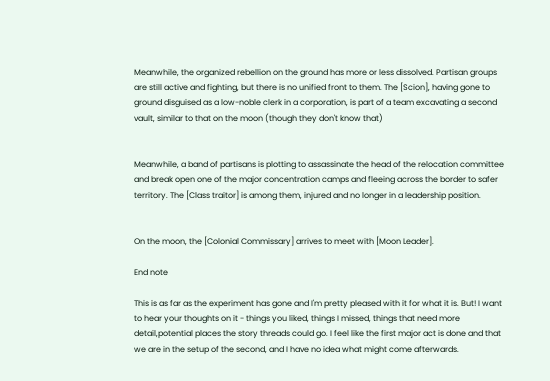Meanwhile, the organized rebellion on the ground has more or less dissolved. Partisan groups are still active and fighting, but there is no unified front to them. The [Scion], having gone to ground disguised as a low-noble clerk in a corporation, is part of a team excavating a second vault, similar to that on the moon (though they don't know that)


Meanwhile, a band of partisans is plotting to assassinate the head of the relocation committee and break open one of the major concentration camps and fleeing across the border to safer territory. The [Class traitor] is among them, injured and no longer in a leadership position.


On the moon, the [Colonial Commissary] arrives to meet with [Moon Leader].

End note

This is as far as the experiment has gone and I'm pretty pleased with it for what it is. But! I want to hear your thoughts on it - things you liked, things I missed, things that need more detail,potential places the story threads could go. I feel like the first major act is done and that we are in the setup of the second, and I have no idea what might come afterwards.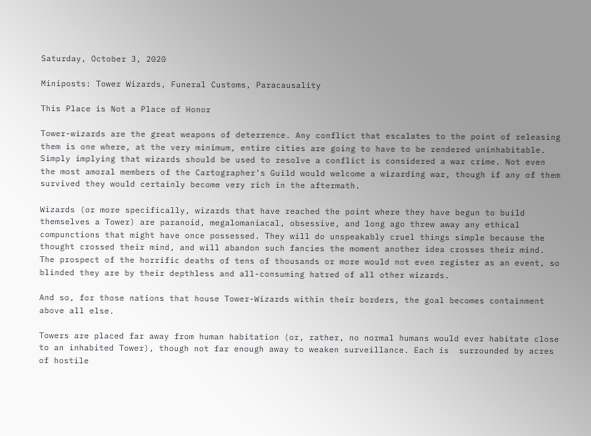Saturday, October 3, 2020

Miniposts: Tower Wizards, Funeral Customs, Paracausality

This Place is Not a Place of Honor

Tower-wizards are the great weapons of deterrence. Any conflict that escalates to the point of releasing them is one where, at the very minimum, entire cities are going to have to be rendered uninhabitable. Simply implying that wizards should be used to resolve a conflict is considered a war crime. Not even the most amoral members of the Cartographer's Guild would welcome a wizarding war, though if any of them survived they would certainly become very rich in the aftermath.

Wizards (or more specifically, wizards that have reached the point where they have begun to build themselves a Tower) are paranoid, megalomaniacal, obsessive, and long ago threw away any ethical compunctions that might have once possessed. They will do unspeakably cruel things simple because the thought crossed their mind, and will abandon such fancies the moment another idea crosses their mind. The prospect of the horrific deaths of tens of thousands or more would not even register as an event, so blinded they are by their depthless and all-consuming hatred of all other wizards.

And so, for those nations that house Tower-Wizards within their borders, the goal becomes containment above all else.

Towers are placed far away from human habitation (or, rather, no normal humans would ever habitate close to an inhabited Tower), though not far enough away to weaken surveillance. Each is  surrounded by acres of hostile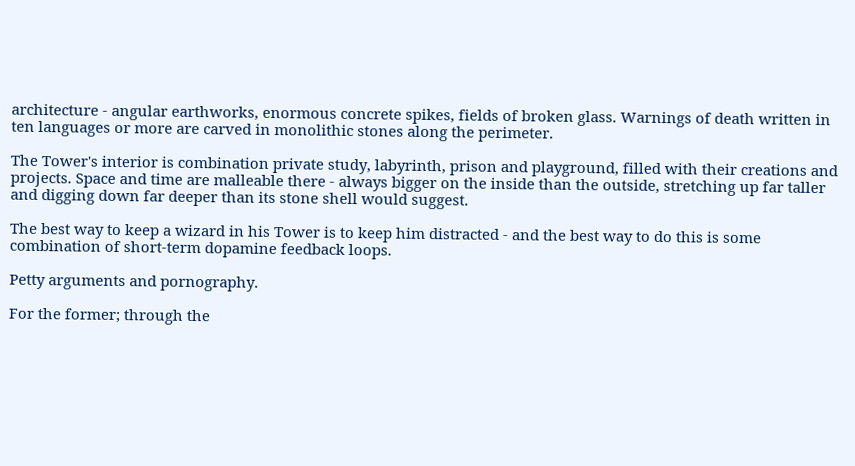architecture - angular earthworks, enormous concrete spikes, fields of broken glass. Warnings of death written in ten languages or more are carved in monolithic stones along the perimeter.

The Tower's interior is combination private study, labyrinth, prison and playground, filled with their creations and projects. Space and time are malleable there - always bigger on the inside than the outside, stretching up far taller and digging down far deeper than its stone shell would suggest.

The best way to keep a wizard in his Tower is to keep him distracted - and the best way to do this is some combination of short-term dopamine feedback loops.

Petty arguments and pornography.

For the former; through the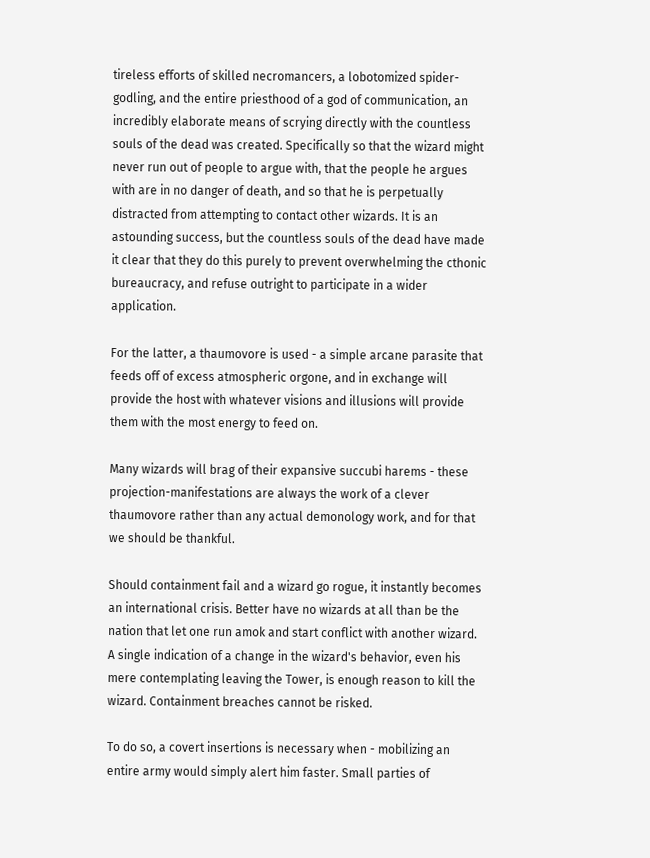tireless efforts of skilled necromancers, a lobotomized spider-godling, and the entire priesthood of a god of communication, an incredibly elaborate means of scrying directly with the countless souls of the dead was created. Specifically so that the wizard might never run out of people to argue with, that the people he argues with are in no danger of death, and so that he is perpetually distracted from attempting to contact other wizards. It is an astounding success, but the countless souls of the dead have made it clear that they do this purely to prevent overwhelming the cthonic bureaucracy, and refuse outright to participate in a wider application.

For the latter, a thaumovore is used - a simple arcane parasite that feeds off of excess atmospheric orgone, and in exchange will provide the host with whatever visions and illusions will provide them with the most energy to feed on.

Many wizards will brag of their expansive succubi harems - these projection-manifestations are always the work of a clever thaumovore rather than any actual demonology work, and for that we should be thankful.

Should containment fail and a wizard go rogue, it instantly becomes an international crisis. Better have no wizards at all than be the nation that let one run amok and start conflict with another wizard. A single indication of a change in the wizard's behavior, even his mere contemplating leaving the Tower, is enough reason to kill the wizard. Containment breaches cannot be risked.

To do so, a covert insertions is necessary when - mobilizing an entire army would simply alert him faster. Small parties of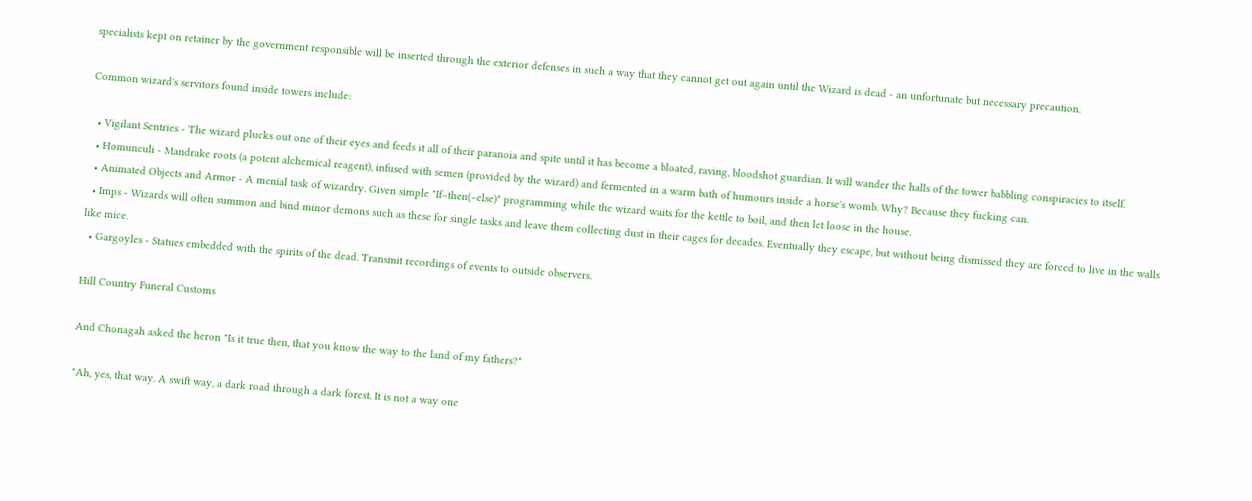specialists kept on retainer by the government responsible will be inserted through the exterior defenses in such a way that they cannot get out again until the Wizard is dead - an unfortunate but necessary precaution.

Common wizard's servitors found inside towers include:

  • Vigilant Sentries - The wizard plucks out one of their eyes and feeds it all of their paranoia and spite until it has become a bloated, raving, bloodshot guardian. It will wander the halls of the tower babbling conspiracies to itself.
  • Homunculi - Mandrake roots (a potent alchemical reagent), infused with semen (provided by the wizard) and fermented in a warm bath of humours inside a horse's womb. Why? Because they fucking can.
  • Animated Objects and Armor - A menial task of wizardry. Given simple "If–then(–else)" programming while the wizard waits for the kettle to boil, and then let loose in the house.
  • Imps - Wizards will often summon and bind minor demons such as these for single tasks and leave them collecting dust in their cages for decades. Eventually they escape, but without being dismissed they are forced to live in the walls like mice.
  • Gargoyles - Statues embedded with the spirits of the dead. Transmit recordings of events to outside observers.

Hill Country Funeral Customs

And Chonagah asked the heron "Is it true then, that you know the way to the land of my fathers?"

"Ah, yes, that way. A swift way, a dark road through a dark forest. It is not a way one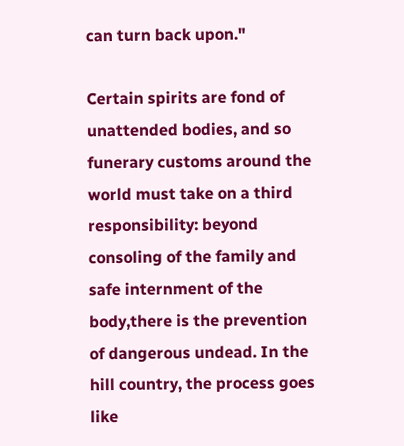can turn back upon."

Certain spirits are fond of unattended bodies, and so funerary customs around the world must take on a third responsibility: beyond consoling of the family and safe internment of the body,there is the prevention of dangerous undead. In the hill country, the process goes like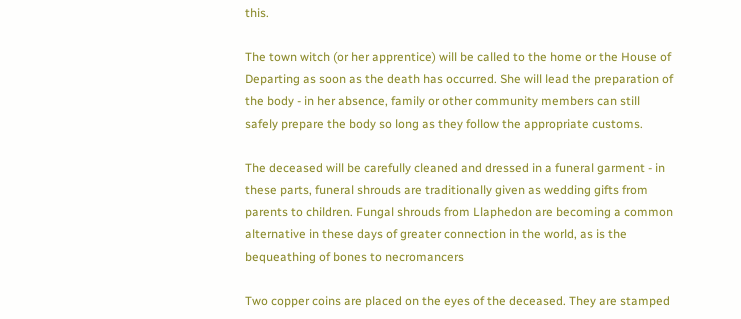this.

The town witch (or her apprentice) will be called to the home or the House of Departing as soon as the death has occurred. She will lead the preparation of the body - in her absence, family or other community members can still safely prepare the body so long as they follow the appropriate customs.

The deceased will be carefully cleaned and dressed in a funeral garment - in these parts, funeral shrouds are traditionally given as wedding gifts from parents to children. Fungal shrouds from Llaphedon are becoming a common alternative in these days of greater connection in the world, as is the bequeathing of bones to necromancers

Two copper coins are placed on the eyes of the deceased. They are stamped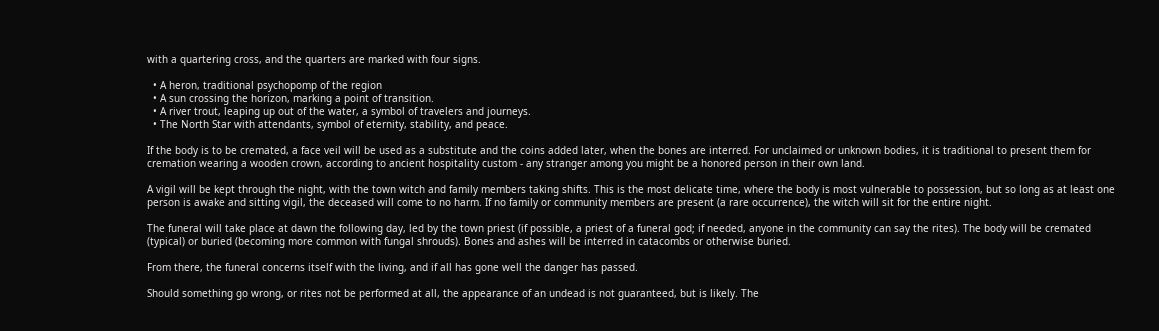with a quartering cross, and the quarters are marked with four signs.

  • A heron, traditional psychopomp of the region
  • A sun crossing the horizon, marking a point of transition.
  • A river trout, leaping up out of the water, a symbol of travelers and journeys.
  • The North Star with attendants, symbol of eternity, stability, and peace.

If the body is to be cremated, a face veil will be used as a substitute and the coins added later, when the bones are interred. For unclaimed or unknown bodies, it is traditional to present them for cremation wearing a wooden crown, according to ancient hospitality custom - any stranger among you might be a honored person in their own land.

A vigil will be kept through the night, with the town witch and family members taking shifts. This is the most delicate time, where the body is most vulnerable to possession, but so long as at least one person is awake and sitting vigil, the deceased will come to no harm. If no family or community members are present (a rare occurrence), the witch will sit for the entire night.

The funeral will take place at dawn the following day, led by the town priest (if possible, a priest of a funeral god; if needed, anyone in the community can say the rites). The body will be cremated (typical) or buried (becoming more common with fungal shrouds). Bones and ashes will be interred in catacombs or otherwise buried.

From there, the funeral concerns itself with the living, and if all has gone well the danger has passed.

Should something go wrong, or rites not be performed at all, the appearance of an undead is not guaranteed, but is likely. The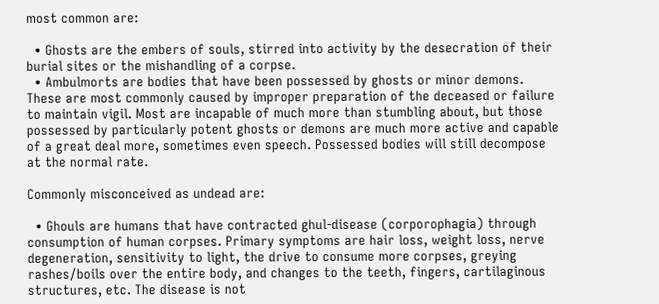most common are:

  • Ghosts are the embers of souls, stirred into activity by the desecration of their burial sites or the mishandling of a corpse.
  • Ambulmorts are bodies that have been possessed by ghosts or minor demons. These are most commonly caused by improper preparation of the deceased or failure to maintain vigil. Most are incapable of much more than stumbling about, but those possessed by particularly potent ghosts or demons are much more active and capable of a great deal more, sometimes even speech. Possessed bodies will still decompose at the normal rate.

Commonly misconceived as undead are:

  • Ghouls are humans that have contracted ghul-disease (corporophagia) through consumption of human corpses. Primary symptoms are hair loss, weight loss, nerve degeneration, sensitivity to light, the drive to consume more corpses, greying rashes/boils over the entire body, and changes to the teeth, fingers, cartilaginous structures, etc. The disease is not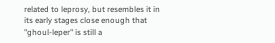related to leprosy, but resembles it in its early stages close enough that "ghoul-leper" is still a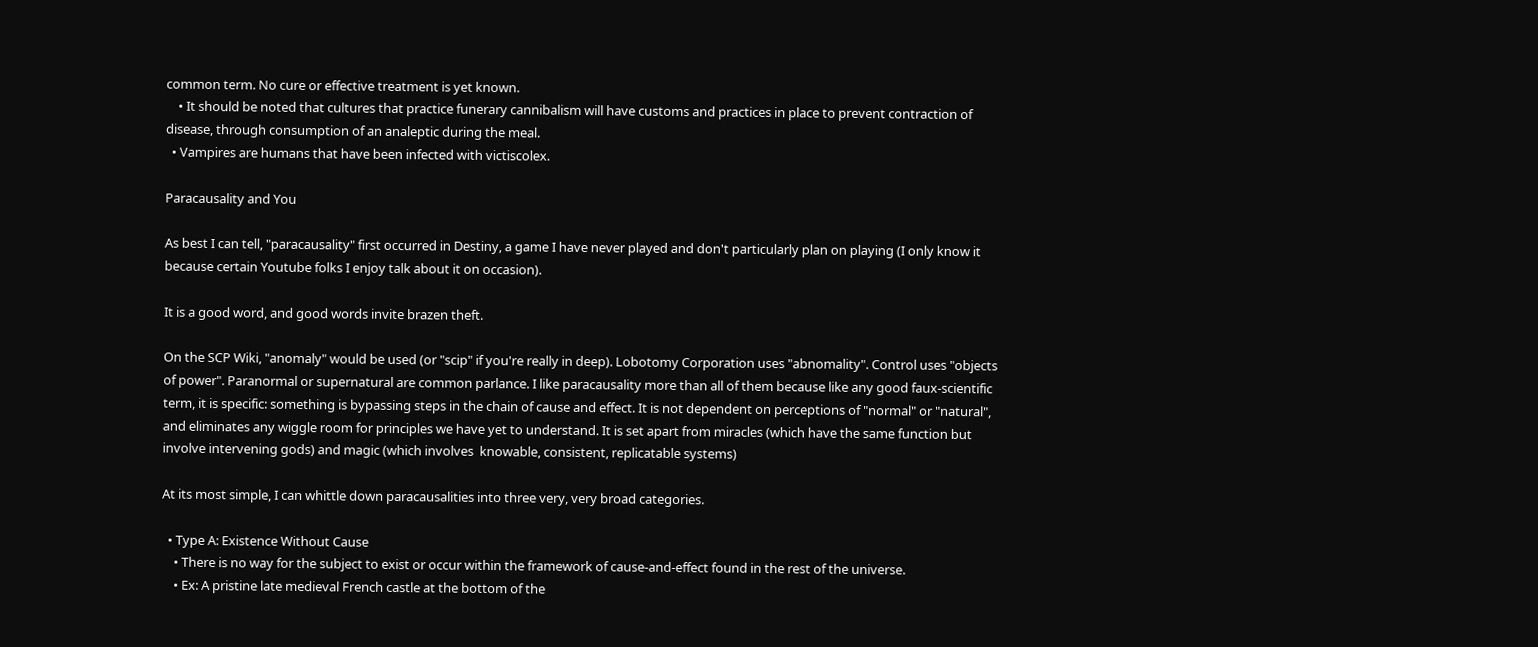common term. No cure or effective treatment is yet known.
    • It should be noted that cultures that practice funerary cannibalism will have customs and practices in place to prevent contraction of disease, through consumption of an analeptic during the meal.
  • Vampires are humans that have been infected with victiscolex.

Paracausality and You

As best I can tell, "paracausality" first occurred in Destiny, a game I have never played and don't particularly plan on playing (I only know it because certain Youtube folks I enjoy talk about it on occasion).

It is a good word, and good words invite brazen theft.

On the SCP Wiki, "anomaly" would be used (or "scip" if you're really in deep). Lobotomy Corporation uses "abnomality". Control uses "objects of power". Paranormal or supernatural are common parlance. I like paracausality more than all of them because like any good faux-scientific term, it is specific: something is bypassing steps in the chain of cause and effect. It is not dependent on perceptions of "normal" or "natural", and eliminates any wiggle room for principles we have yet to understand. It is set apart from miracles (which have the same function but involve intervening gods) and magic (which involves  knowable, consistent, replicatable systems)

At its most simple, I can whittle down paracausalities into three very, very broad categories.

  • Type A: Existence Without Cause
    • There is no way for the subject to exist or occur within the framework of cause-and-effect found in the rest of the universe.
    • Ex: A pristine late medieval French castle at the bottom of the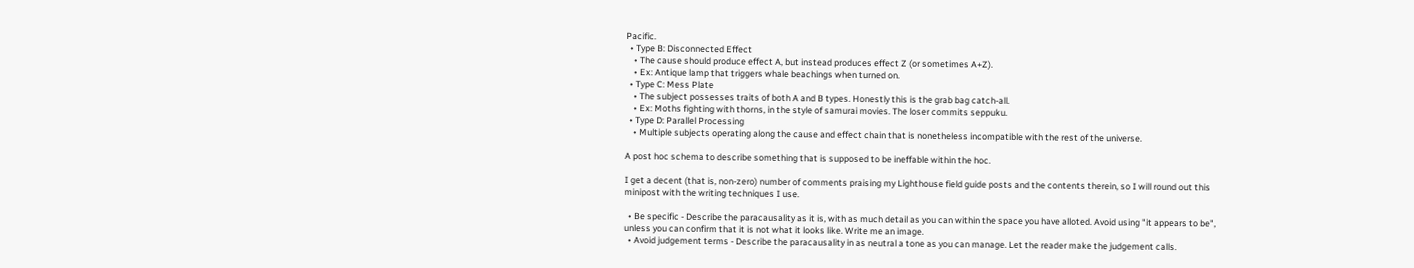Pacific.
  • Type B: Disconnected Effect
    • The cause should produce effect A, but instead produces effect Z (or sometimes A+Z).
    • Ex: Antique lamp that triggers whale beachings when turned on.
  • Type C: Mess Plate
    • The subject possesses traits of both A and B types. Honestly this is the grab bag catch-all.
    • Ex: Moths fighting with thorns, in the style of samurai movies. The loser commits seppuku.
  • Type D: Parallel Processing
    • Multiple subjects operating along the cause and effect chain that is nonetheless incompatible with the rest of the universe.

A post hoc schema to describe something that is supposed to be ineffable within the hoc.

I get a decent (that is, non-zero) number of comments praising my Lighthouse field guide posts and the contents therein, so I will round out this minipost with the writing techniques I use.

  • Be specific - Describe the paracausality as it is, with as much detail as you can within the space you have alloted. Avoid using "it appears to be", unless you can confirm that it is not what it looks like. Write me an image.
  • Avoid judgement terms - Describe the paracausality in as neutral a tone as you can manage. Let the reader make the judgement calls.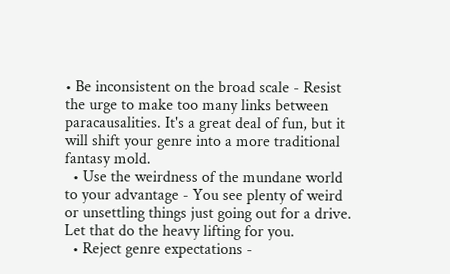• Be inconsistent on the broad scale - Resist the urge to make too many links between paracausalities. It's a great deal of fun, but it will shift your genre into a more traditional fantasy mold.
  • Use the weirdness of the mundane world to your advantage - You see plenty of weird or unsettling things just going out for a drive. Let that do the heavy lifting for you.
  • Reject genre expectations -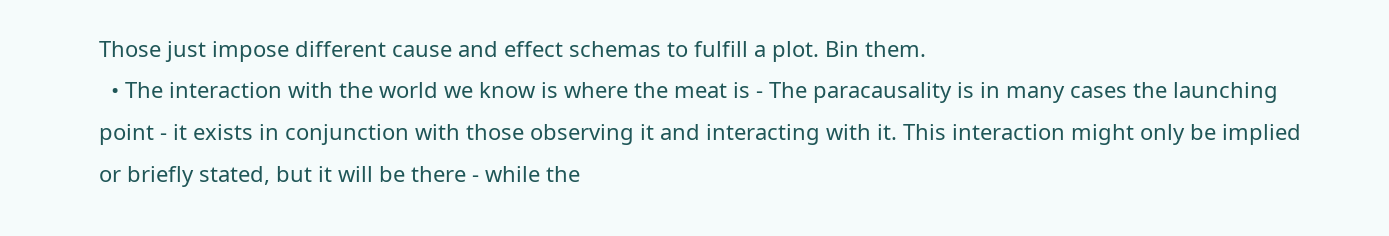Those just impose different cause and effect schemas to fulfill a plot. Bin them.
  • The interaction with the world we know is where the meat is - The paracausality is in many cases the launching point - it exists in conjunction with those observing it and interacting with it. This interaction might only be implied or briefly stated, but it will be there - while the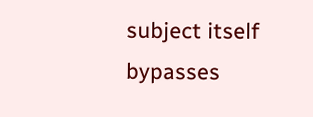subject itself bypasses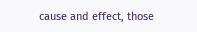cause and effect, those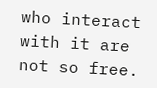who interact with it are not so free.